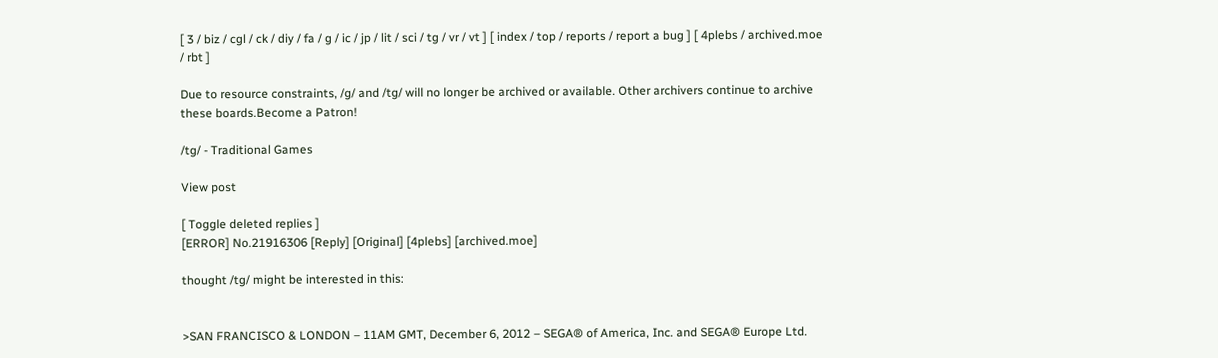[ 3 / biz / cgl / ck / diy / fa / g / ic / jp / lit / sci / tg / vr / vt ] [ index / top / reports / report a bug ] [ 4plebs / archived.moe / rbt ]

Due to resource constraints, /g/ and /tg/ will no longer be archived or available. Other archivers continue to archive these boards.Become a Patron!

/tg/ - Traditional Games

View post

[ Toggle deleted replies ]
[ERROR] No.21916306 [Reply] [Original] [4plebs] [archived.moe]

thought /tg/ might be interested in this:


>SAN FRANCISCO & LONDON – 11AM GMT, December 6, 2012 – SEGA® of America, Inc. and SEGA® Europe Ltd.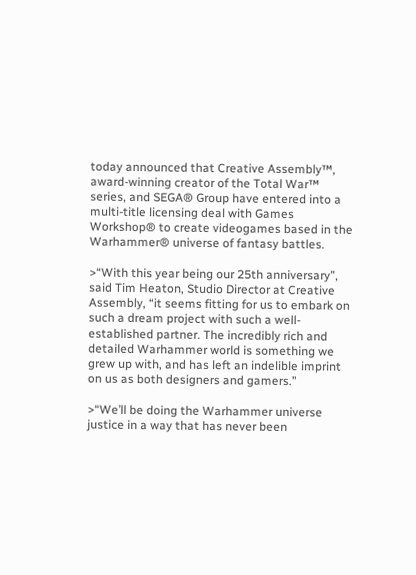today announced that Creative Assembly™, award-winning creator of the Total War™ series, and SEGA® Group have entered into a multi-title licensing deal with Games Workshop® to create videogames based in the Warhammer® universe of fantasy battles.

>“With this year being our 25th anniversary”, said Tim Heaton, Studio Director at Creative Assembly, “it seems fitting for us to embark on such a dream project with such a well-established partner. The incredibly rich and detailed Warhammer world is something we grew up with, and has left an indelible imprint on us as both designers and gamers.”

>“We’ll be doing the Warhammer universe justice in a way that has never been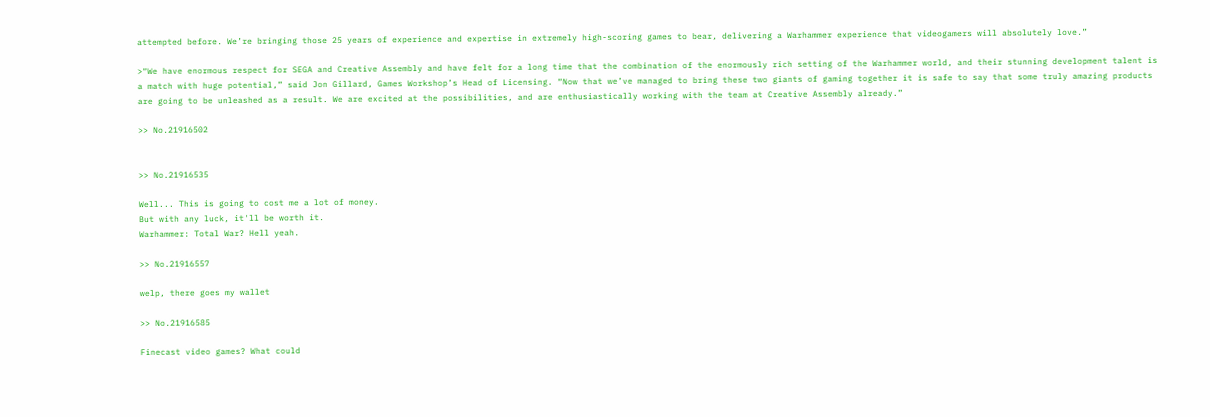attempted before. We’re bringing those 25 years of experience and expertise in extremely high-scoring games to bear, delivering a Warhammer experience that videogamers will absolutely love.”

>“We have enormous respect for SEGA and Creative Assembly and have felt for a long time that the combination of the enormously rich setting of the Warhammer world, and their stunning development talent is a match with huge potential,” said Jon Gillard, Games Workshop’s Head of Licensing. “Now that we’ve managed to bring these two giants of gaming together it is safe to say that some truly amazing products are going to be unleashed as a result. We are excited at the possibilities, and are enthusiastically working with the team at Creative Assembly already.”

>> No.21916502


>> No.21916535

Well... This is going to cost me a lot of money.
But with any luck, it'll be worth it.
Warhammer: Total War? Hell yeah.

>> No.21916557

welp, there goes my wallet

>> No.21916585

Finecast video games? What could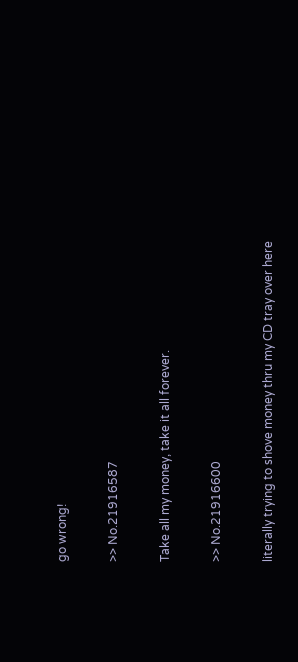go wrong!

>> No.21916587

Take all my money, take it all forever.

>> No.21916600

literally trying to shove money thru my CD tray over here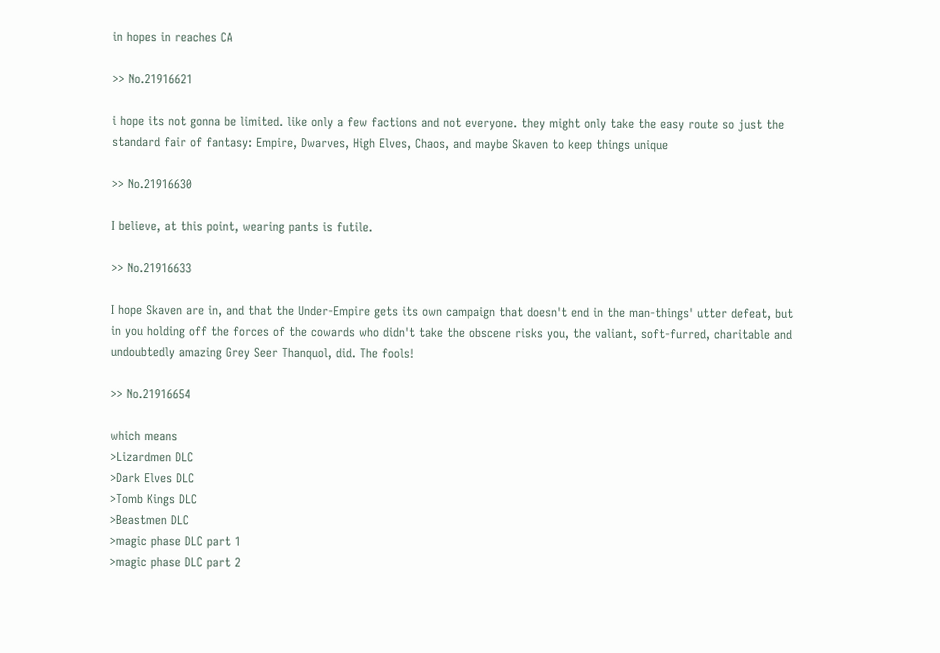in hopes in reaches CA

>> No.21916621

i hope its not gonna be limited. like only a few factions and not everyone. they might only take the easy route so just the standard fair of fantasy: Empire, Dwarves, High Elves, Chaos, and maybe Skaven to keep things unique

>> No.21916630

I believe, at this point, wearing pants is futile.

>> No.21916633

I hope Skaven are in, and that the Under-Empire gets its own campaign that doesn't end in the man-things' utter defeat, but in you holding off the forces of the cowards who didn't take the obscene risks you, the valiant, soft-furred, charitable and undoubtedly amazing Grey Seer Thanquol, did. The fools!

>> No.21916654

which means
>Lizardmen DLC
>Dark Elves DLC
>Tomb Kings DLC
>Beastmen DLC
>magic phase DLC part 1
>magic phase DLC part 2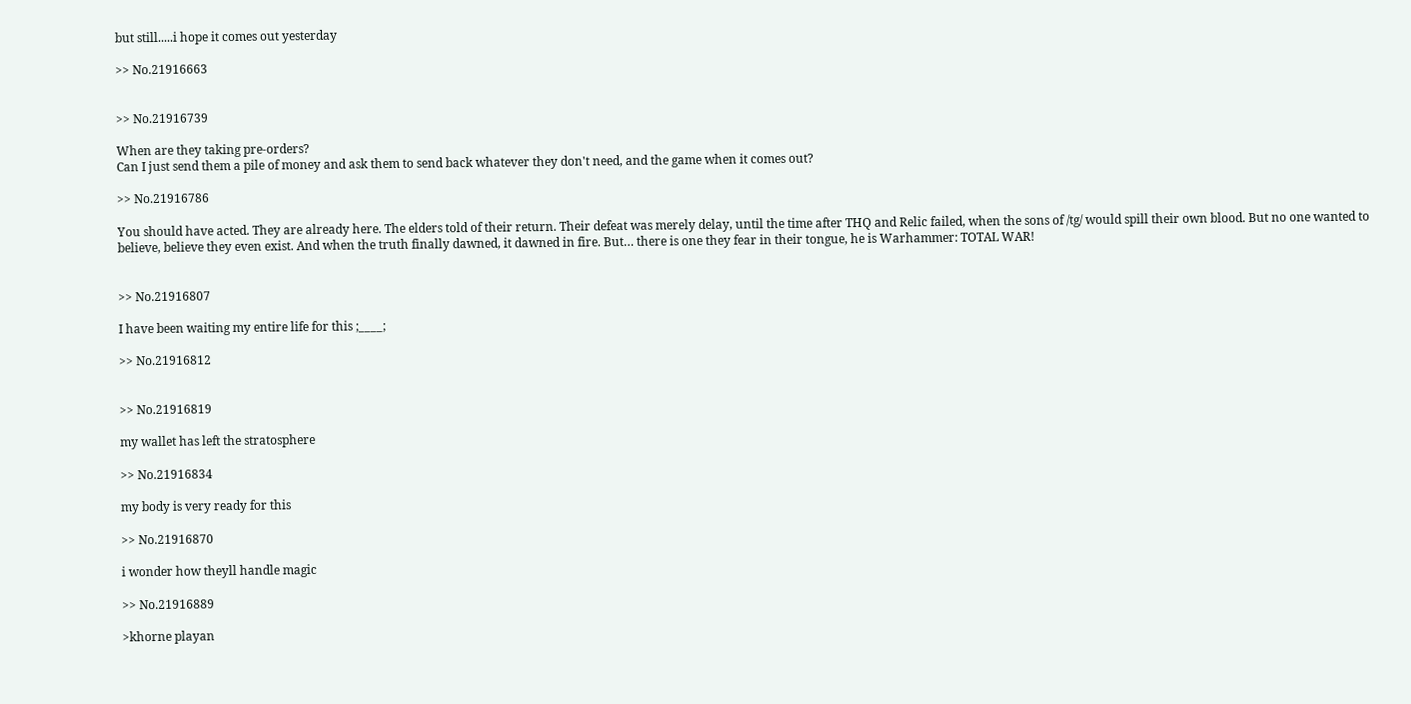but still.....i hope it comes out yesterday

>> No.21916663


>> No.21916739

When are they taking pre-orders?
Can I just send them a pile of money and ask them to send back whatever they don't need, and the game when it comes out?

>> No.21916786

You should have acted. They are already here. The elders told of their return. Their defeat was merely delay, until the time after THQ and Relic failed, when the sons of /tg/ would spill their own blood. But no one wanted to believe, believe they even exist. And when the truth finally dawned, it dawned in fire. But… there is one they fear in their tongue, he is Warhammer: TOTAL WAR!


>> No.21916807

I have been waiting my entire life for this ;____;

>> No.21916812


>> No.21916819

my wallet has left the stratosphere

>> No.21916834

my body is very ready for this

>> No.21916870

i wonder how theyll handle magic

>> No.21916889

>khorne playan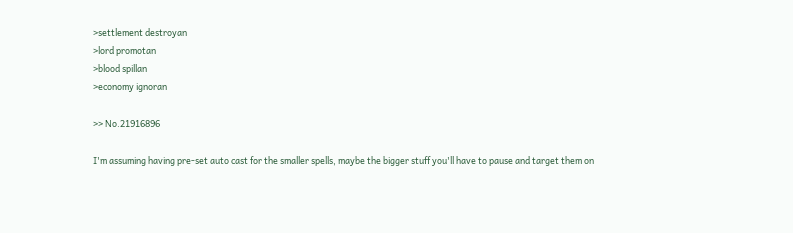>settlement destroyan
>lord promotan
>blood spillan
>economy ignoran

>> No.21916896

I'm assuming having pre-set auto cast for the smaller spells, maybe the bigger stuff you'll have to pause and target them on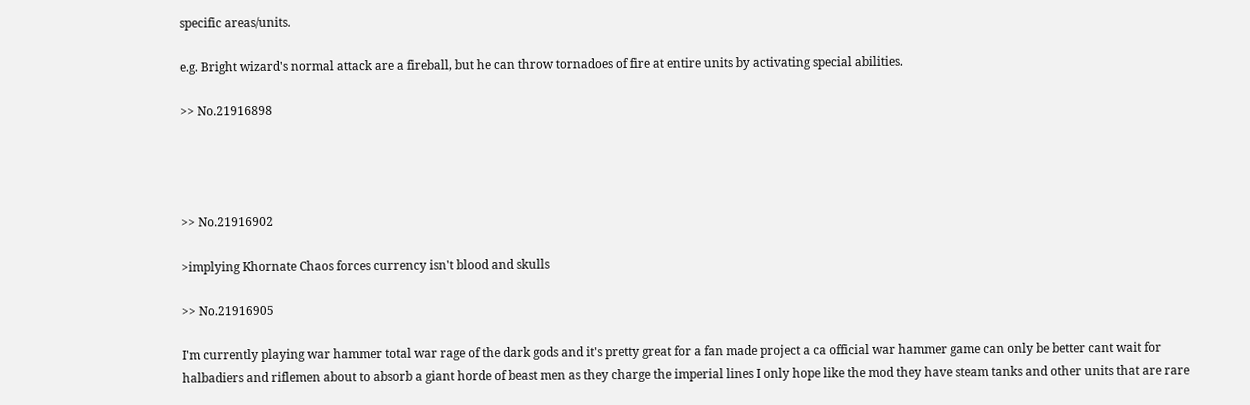specific areas/units.

e.g. Bright wizard's normal attack are a fireball, but he can throw tornadoes of fire at entire units by activating special abilities.

>> No.21916898




>> No.21916902

>implying Khornate Chaos forces currency isn't blood and skulls

>> No.21916905

I'm currently playing war hammer total war rage of the dark gods and it's pretty great for a fan made project a ca official war hammer game can only be better cant wait for halbadiers and riflemen about to absorb a giant horde of beast men as they charge the imperial lines I only hope like the mod they have steam tanks and other units that are rare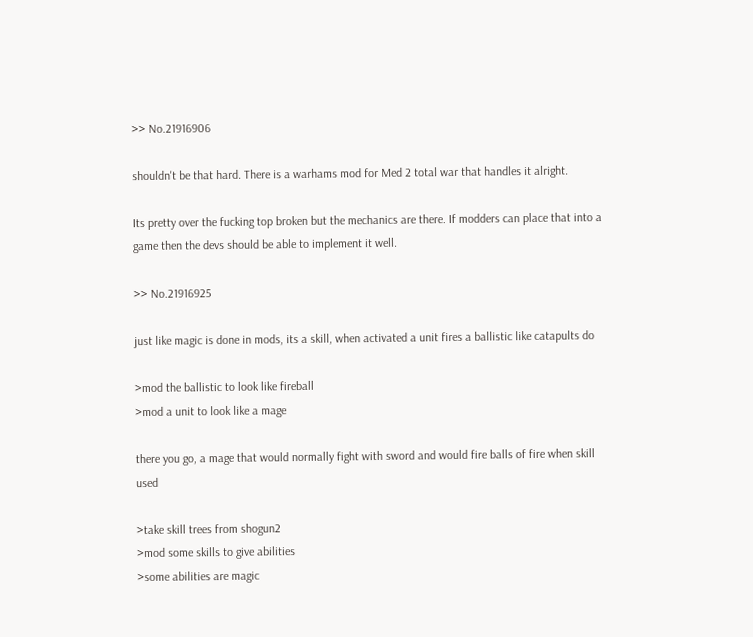>> No.21916906

shouldn't be that hard. There is a warhams mod for Med 2 total war that handles it alright.

Its pretty over the fucking top broken but the mechanics are there. If modders can place that into a game then the devs should be able to implement it well.

>> No.21916925

just like magic is done in mods, its a skill, when activated a unit fires a ballistic like catapults do

>mod the ballistic to look like fireball
>mod a unit to look like a mage

there you go, a mage that would normally fight with sword and would fire balls of fire when skill used

>take skill trees from shogun2
>mod some skills to give abilities
>some abilities are magic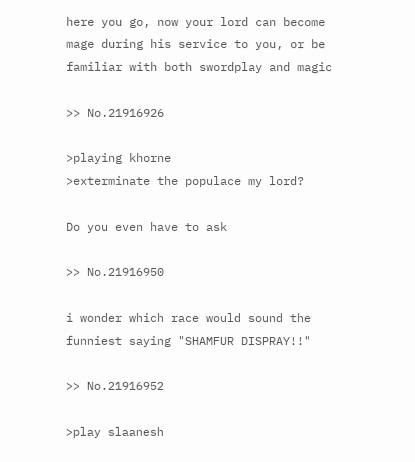here you go, now your lord can become mage during his service to you, or be familiar with both swordplay and magic

>> No.21916926

>playing khorne
>exterminate the populace my lord?

Do you even have to ask

>> No.21916950

i wonder which race would sound the funniest saying "SHAMFUR DISPRAY!!"

>> No.21916952

>play slaanesh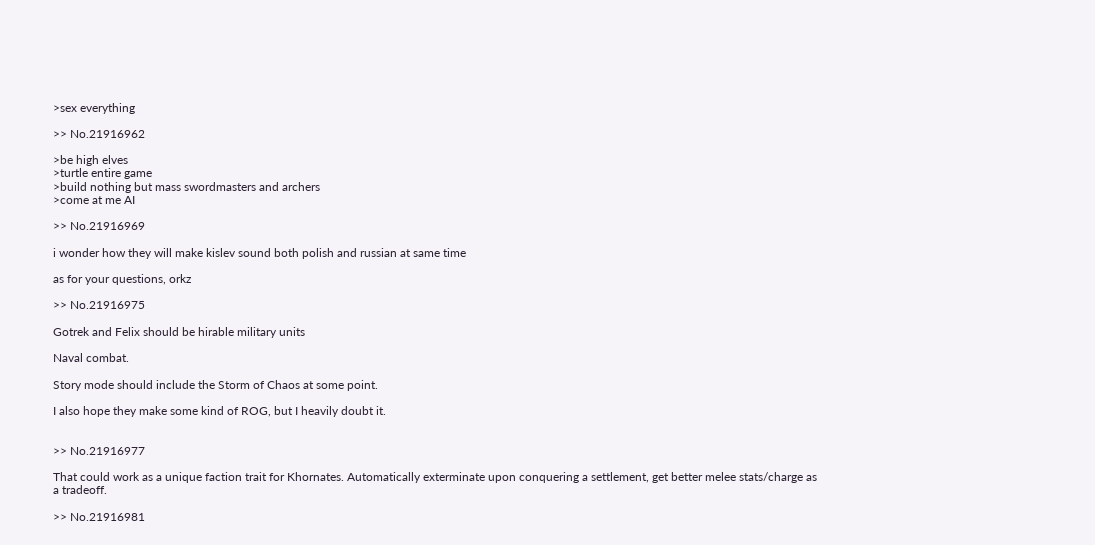>sex everything

>> No.21916962

>be high elves
>turtle entire game
>build nothing but mass swordmasters and archers
>come at me AI

>> No.21916969

i wonder how they will make kislev sound both polish and russian at same time

as for your questions, orkz

>> No.21916975

Gotrek and Felix should be hirable military units

Naval combat.

Story mode should include the Storm of Chaos at some point.

I also hope they make some kind of ROG, but I heavily doubt it.


>> No.21916977

That could work as a unique faction trait for Khornates. Automatically exterminate upon conquering a settlement, get better melee stats/charge as a tradeoff.

>> No.21916981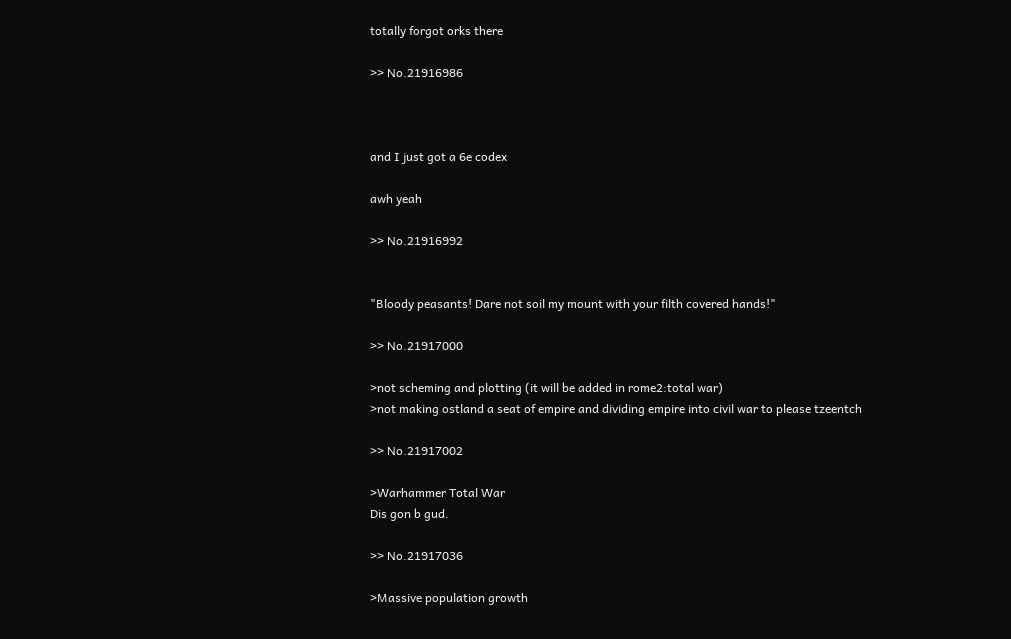totally forgot orks there

>> No.21916986



and I just got a 6e codex

awh yeah

>> No.21916992


"Bloody peasants! Dare not soil my mount with your filth covered hands!"

>> No.21917000

>not scheming and plotting (it will be added in rome2:total war)
>not making ostland a seat of empire and dividing empire into civil war to please tzeentch

>> No.21917002

>Warhammer Total War
Dis gon b gud.

>> No.21917036

>Massive population growth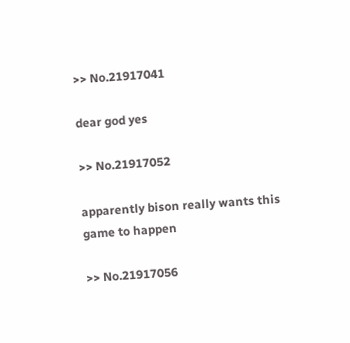>> No.21917041

dear god yes

>> No.21917052

apparently bison really wants this game to happen

>> No.21917056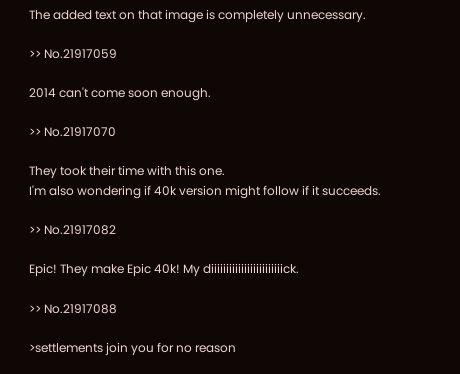The added text on that image is completely unnecessary.

>> No.21917059

2014 can't come soon enough.

>> No.21917070

They took their time with this one.
I'm also wondering if 40k version might follow if it succeeds.

>> No.21917082

Epic! They make Epic 40k! My diiiiiiiiiiiiiiiiiiiiiiiick.

>> No.21917088

>settlements join you for no reason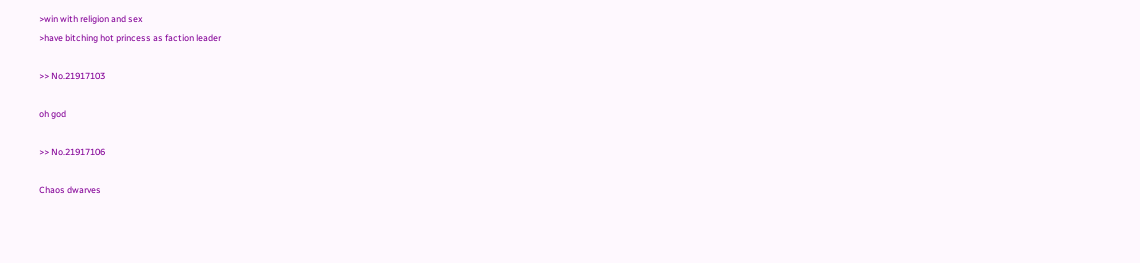>win with religion and sex
>have bitching hot princess as faction leader

>> No.21917103

oh god

>> No.21917106

Chaos dwarves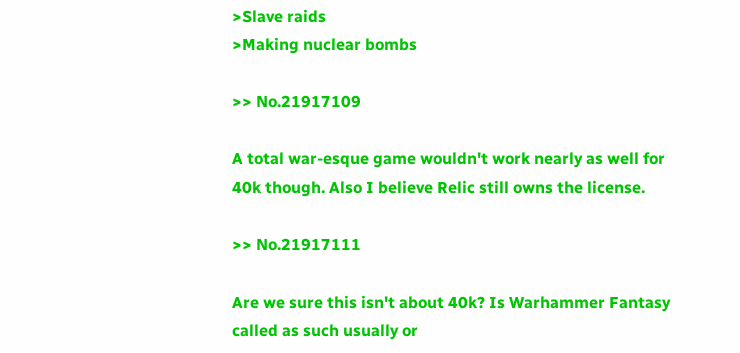>Slave raids
>Making nuclear bombs

>> No.21917109

A total war-esque game wouldn't work nearly as well for 40k though. Also I believe Relic still owns the license.

>> No.21917111

Are we sure this isn't about 40k? Is Warhammer Fantasy called as such usually or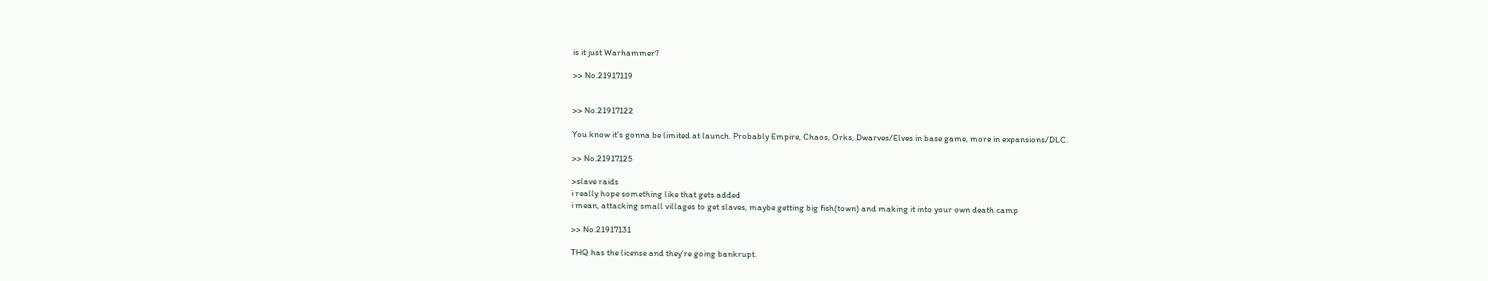is it just Warhammer?

>> No.21917119


>> No.21917122

You know it's gonna be limited at launch. Probably Empire, Chaos, Orks, Dwarves/Elves in base game, more in expansions/DLC.

>> No.21917125

>slave raids
i really hope something like that gets added
i mean, attacking small villages to get slaves, maybe getting big fish(town) and making it into your own death camp

>> No.21917131

THQ has the license and they're going bankrupt.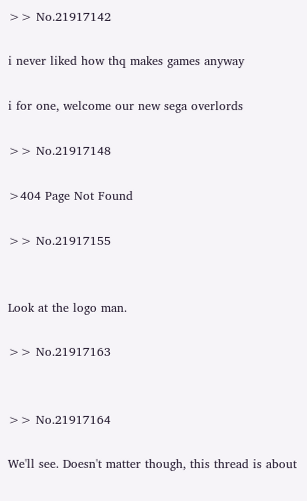>> No.21917142

i never liked how thq makes games anyway

i for one, welcome our new sega overlords

>> No.21917148

>404 Page Not Found

>> No.21917155


Look at the logo man.

>> No.21917163


>> No.21917164

We'll see. Doesn't matter though, this thread is about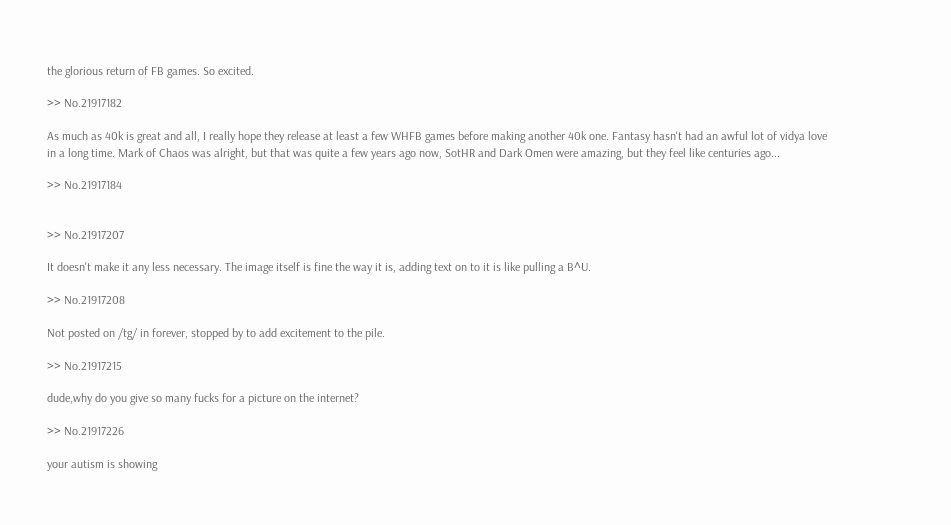the glorious return of FB games. So excited.

>> No.21917182

As much as 40k is great and all, I really hope they release at least a few WHFB games before making another 40k one. Fantasy hasn't had an awful lot of vidya love in a long time. Mark of Chaos was alright, but that was quite a few years ago now, SotHR and Dark Omen were amazing, but they feel like centuries ago...

>> No.21917184


>> No.21917207

It doesn't make it any less necessary. The image itself is fine the way it is, adding text on to it is like pulling a B^U.

>> No.21917208

Not posted on /tg/ in forever, stopped by to add excitement to the pile.

>> No.21917215

dude,why do you give so many fucks for a picture on the internet?

>> No.21917226

your autism is showing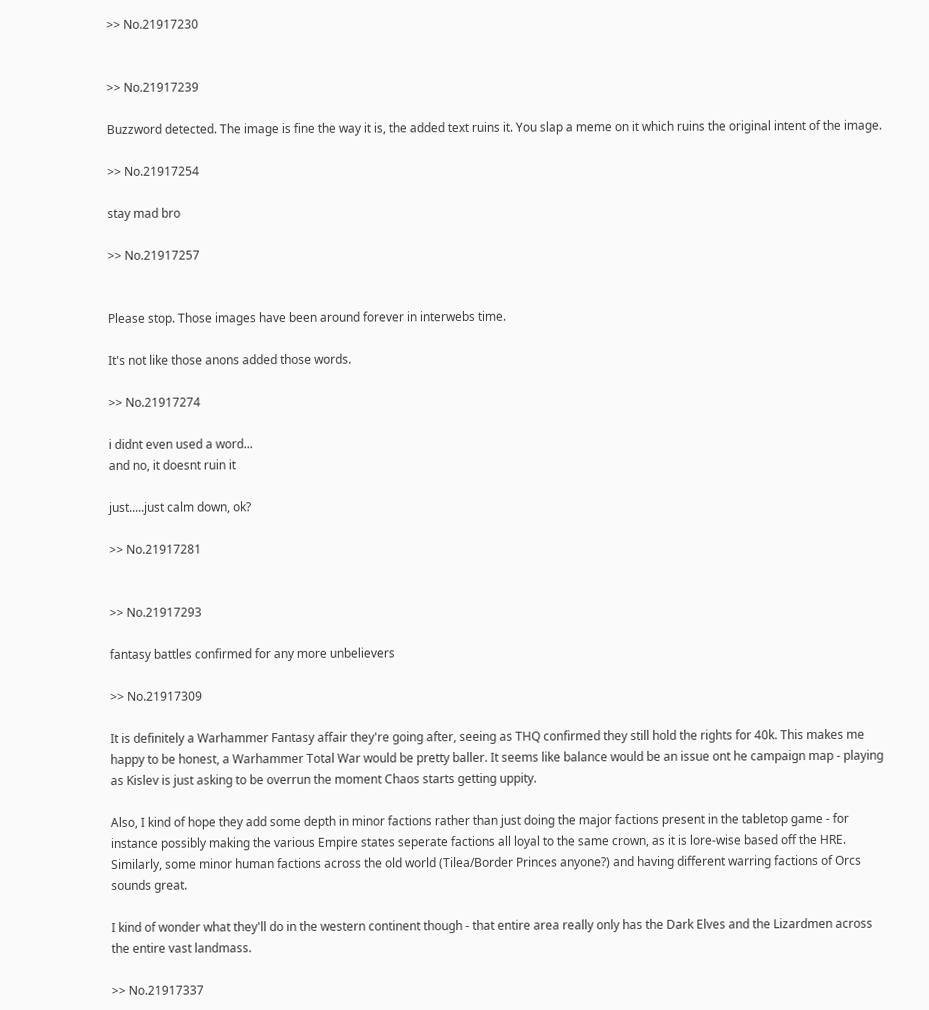>> No.21917230


>> No.21917239

Buzzword detected. The image is fine the way it is, the added text ruins it. You slap a meme on it which ruins the original intent of the image.

>> No.21917254

stay mad bro

>> No.21917257


Please stop. Those images have been around forever in interwebs time.

It's not like those anons added those words.

>> No.21917274

i didnt even used a word...
and no, it doesnt ruin it

just.....just calm down, ok?

>> No.21917281


>> No.21917293

fantasy battles confirmed for any more unbelievers

>> No.21917309

It is definitely a Warhammer Fantasy affair they're going after, seeing as THQ confirmed they still hold the rights for 40k. This makes me happy to be honest, a Warhammer Total War would be pretty baller. It seems like balance would be an issue ont he campaign map - playing as Kislev is just asking to be overrun the moment Chaos starts getting uppity.

Also, I kind of hope they add some depth in minor factions rather than just doing the major factions present in the tabletop game - for instance possibly making the various Empire states seperate factions all loyal to the same crown, as it is lore-wise based off the HRE. Similarly, some minor human factions across the old world (Tilea/Border Princes anyone?) and having different warring factions of Orcs sounds great.

I kind of wonder what they'll do in the western continent though - that entire area really only has the Dark Elves and the Lizardmen across the entire vast landmass.

>> No.21917337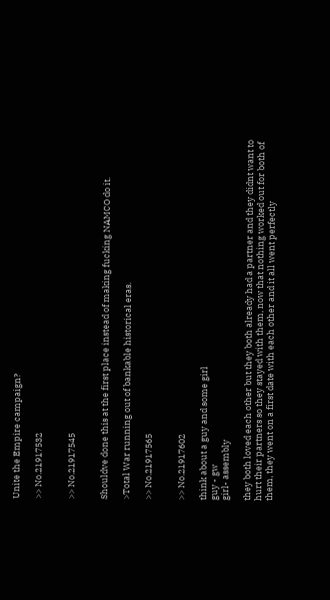Unite the Empire campaign?

>> No.21917532


>> No.21917545


Shouldve done this at the first place instead of making fucking NAMCO do it.

>Total War running out of bankable historical eras.

>> No.21917565


>> No.21917602

think about a guy and some girl
guy - gw
girl- assembly

they both loved each other but they both already had a partner and they didnt want to hurt their partners so they stayed with them, now that nothing worked out for both of them, they went on a first date with each other and it all went perfectly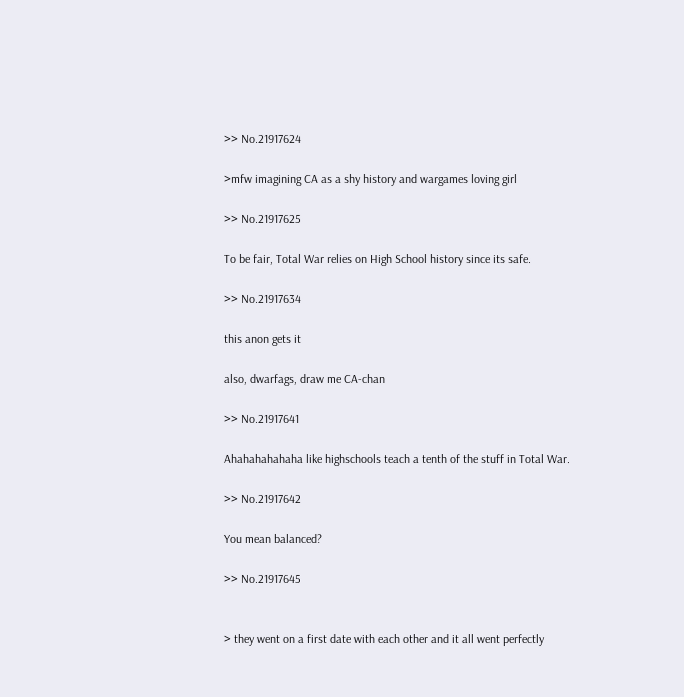>> No.21917624

>mfw imagining CA as a shy history and wargames loving girl

>> No.21917625

To be fair, Total War relies on High School history since its safe.

>> No.21917634

this anon gets it

also, dwarfags, draw me CA-chan

>> No.21917641

Ahahahahahaha like highschools teach a tenth of the stuff in Total War.

>> No.21917642

You mean balanced?

>> No.21917645


> they went on a first date with each other and it all went perfectly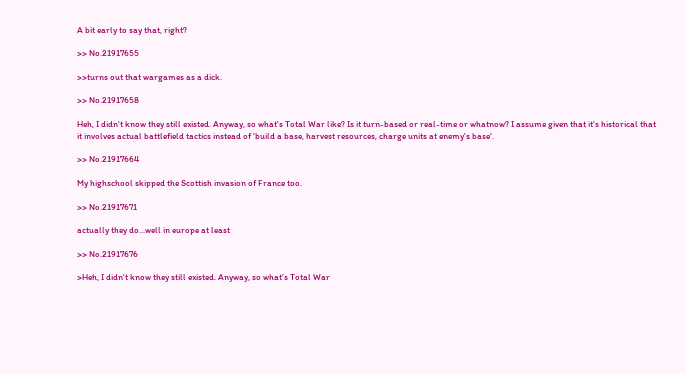A bit early to say that, right?

>> No.21917655

>>turns out that wargames as a dick.

>> No.21917658

Heh, I didn't know they still existed. Anyway, so what's Total War like? Is it turn-based or real-time or whatnow? I assume given that it's historical that it involves actual battlefield tactics instead of 'build a base, harvest resources, charge units at enemy's base'.

>> No.21917664

My highschool skipped the Scottish invasion of France too.

>> No.21917671

actually they do...well in europe at least

>> No.21917676

>Heh, I didn't know they still existed. Anyway, so what's Total War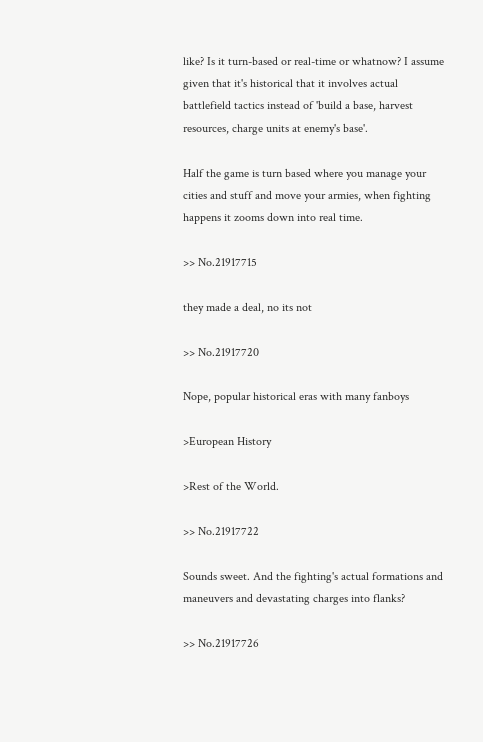like? Is it turn-based or real-time or whatnow? I assume given that it's historical that it involves actual battlefield tactics instead of 'build a base, harvest resources, charge units at enemy's base'.

Half the game is turn based where you manage your cities and stuff and move your armies, when fighting happens it zooms down into real time.

>> No.21917715

they made a deal, no its not

>> No.21917720

Nope, popular historical eras with many fanboys

>European History

>Rest of the World.

>> No.21917722

Sounds sweet. And the fighting's actual formations and maneuvers and devastating charges into flanks?

>> No.21917726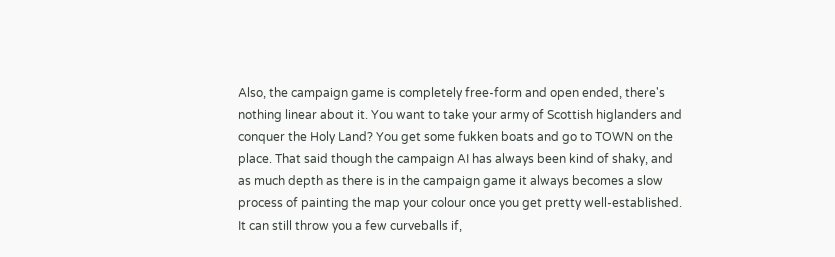Also, the campaign game is completely free-form and open ended, there's nothing linear about it. You want to take your army of Scottish higlanders and conquer the Holy Land? You get some fukken boats and go to TOWN on the place. That said though the campaign AI has always been kind of shaky, and as much depth as there is in the campaign game it always becomes a slow process of painting the map your colour once you get pretty well-established. It can still throw you a few curveballs if,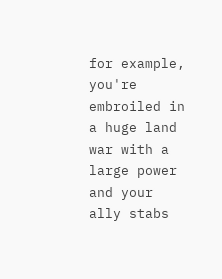for example, you're embroiled in a huge land war with a large power and your ally stabs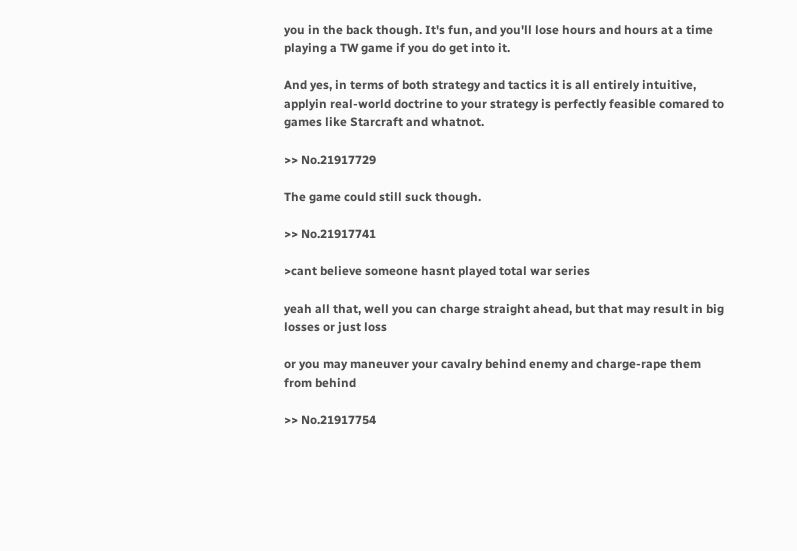you in the back though. It's fun, and you'll lose hours and hours at a time playing a TW game if you do get into it.

And yes, in terms of both strategy and tactics it is all entirely intuitive, applyin real-world doctrine to your strategy is perfectly feasible comared to games like Starcraft and whatnot.

>> No.21917729

The game could still suck though.

>> No.21917741

>cant believe someone hasnt played total war series

yeah all that, well you can charge straight ahead, but that may result in big losses or just loss

or you may maneuver your cavalry behind enemy and charge-rape them from behind

>> No.21917754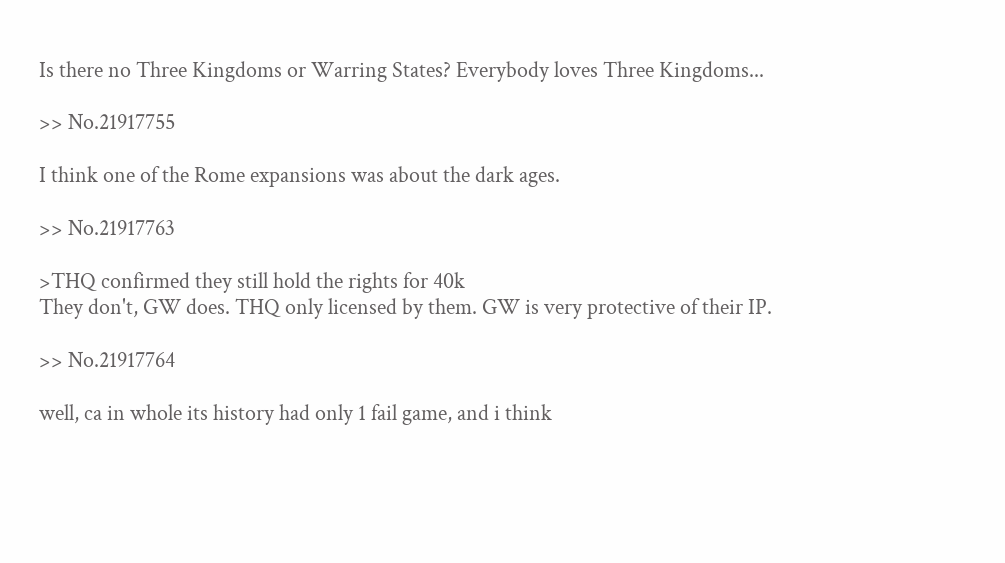Is there no Three Kingdoms or Warring States? Everybody loves Three Kingdoms...

>> No.21917755

I think one of the Rome expansions was about the dark ages.

>> No.21917763

>THQ confirmed they still hold the rights for 40k
They don't, GW does. THQ only licensed by them. GW is very protective of their IP.

>> No.21917764

well, ca in whole its history had only 1 fail game, and i think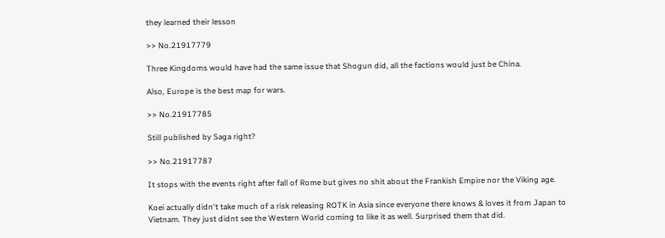they learned their lesson

>> No.21917779

Three Kingdoms would have had the same issue that Shogun did, all the factions would just be China.

Also, Europe is the best map for wars.

>> No.21917785

Still published by Saga right?

>> No.21917787

It stops with the events right after fall of Rome but gives no shit about the Frankish Empire nor the Viking age.

Koei actually didn't take much of a risk releasing ROTK in Asia since everyone there knows & loves it from Japan to Vietnam. They just didnt see the Western World coming to like it as well. Surprised them that did.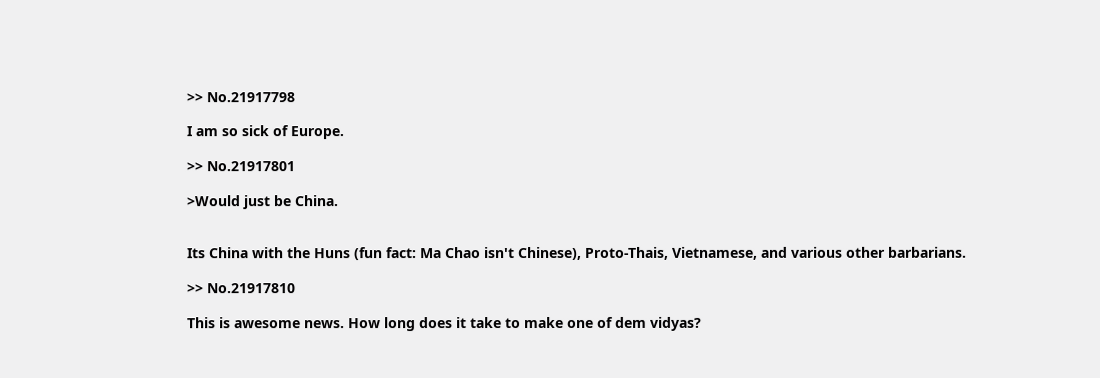>> No.21917798

I am so sick of Europe.

>> No.21917801

>Would just be China.


Its China with the Huns (fun fact: Ma Chao isn't Chinese), Proto-Thais, Vietnamese, and various other barbarians.

>> No.21917810

This is awesome news. How long does it take to make one of dem vidyas?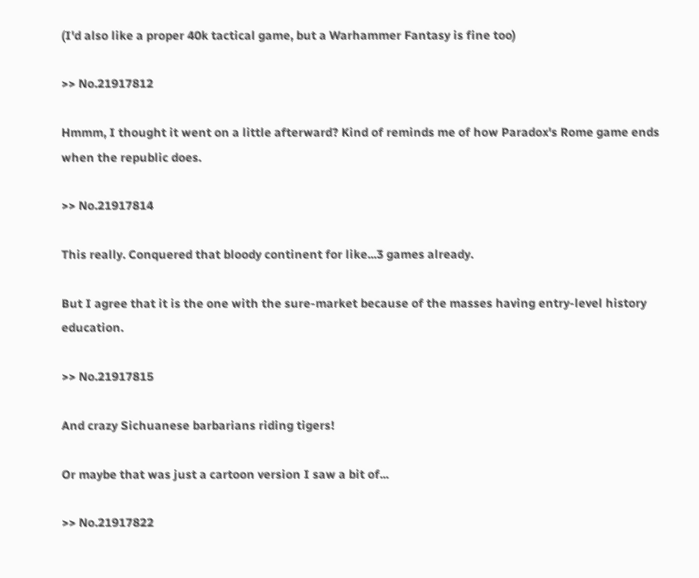(I'd also like a proper 40k tactical game, but a Warhammer Fantasy is fine too)

>> No.21917812

Hmmm, I thought it went on a little afterward? Kind of reminds me of how Paradox's Rome game ends when the republic does.

>> No.21917814

This really. Conquered that bloody continent for like...3 games already.

But I agree that it is the one with the sure-market because of the masses having entry-level history education.

>> No.21917815

And crazy Sichuanese barbarians riding tigers!

Or maybe that was just a cartoon version I saw a bit of...

>> No.21917822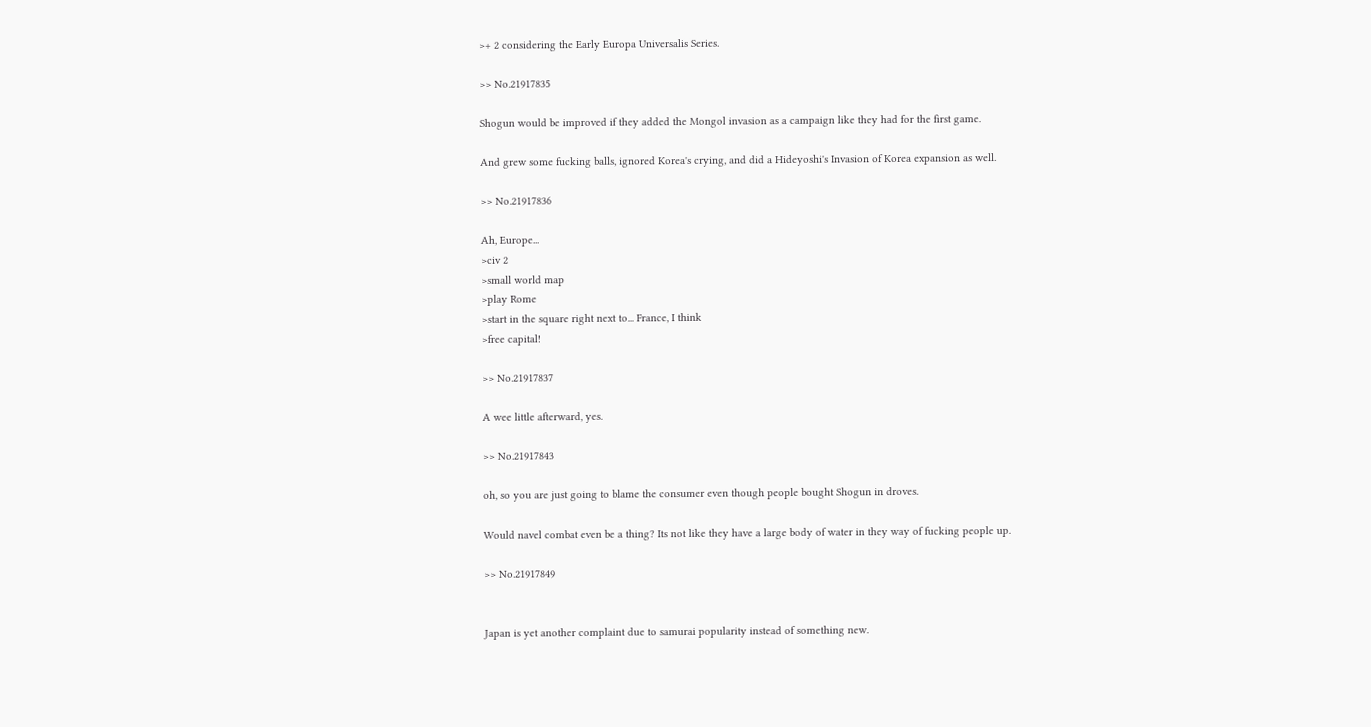>+ 2 considering the Early Europa Universalis Series.

>> No.21917835

Shogun would be improved if they added the Mongol invasion as a campaign like they had for the first game.

And grew some fucking balls, ignored Korea's crying, and did a Hideyoshi's Invasion of Korea expansion as well.

>> No.21917836

Ah, Europe...
>civ 2
>small world map
>play Rome
>start in the square right next to... France, I think
>free capital!

>> No.21917837

A wee little afterward, yes.

>> No.21917843

oh, so you are just going to blame the consumer even though people bought Shogun in droves.

Would navel combat even be a thing? Its not like they have a large body of water in they way of fucking people up.

>> No.21917849


Japan is yet another complaint due to samurai popularity instead of something new.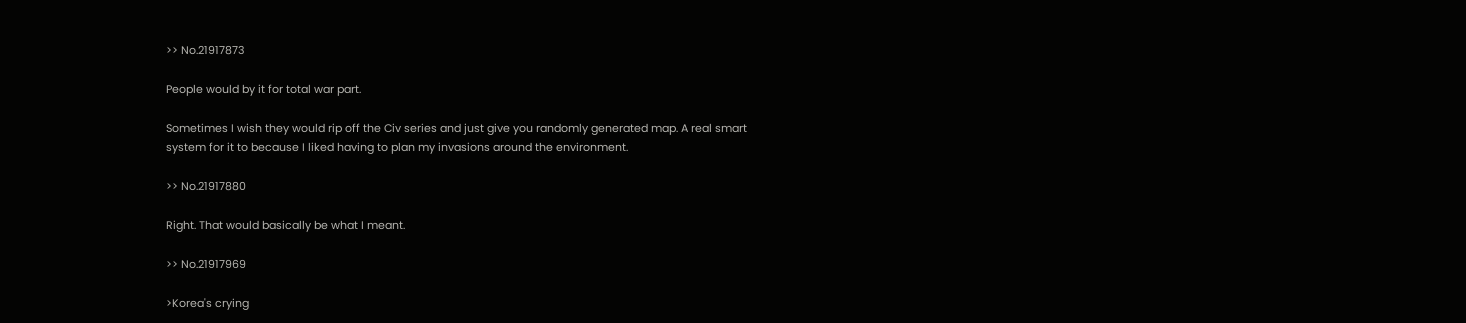>> No.21917873

People would by it for total war part.

Sometimes I wish they would rip off the Civ series and just give you randomly generated map. A real smart system for it to because I liked having to plan my invasions around the environment.

>> No.21917880

Right. That would basically be what I meant.

>> No.21917969

>Korea's crying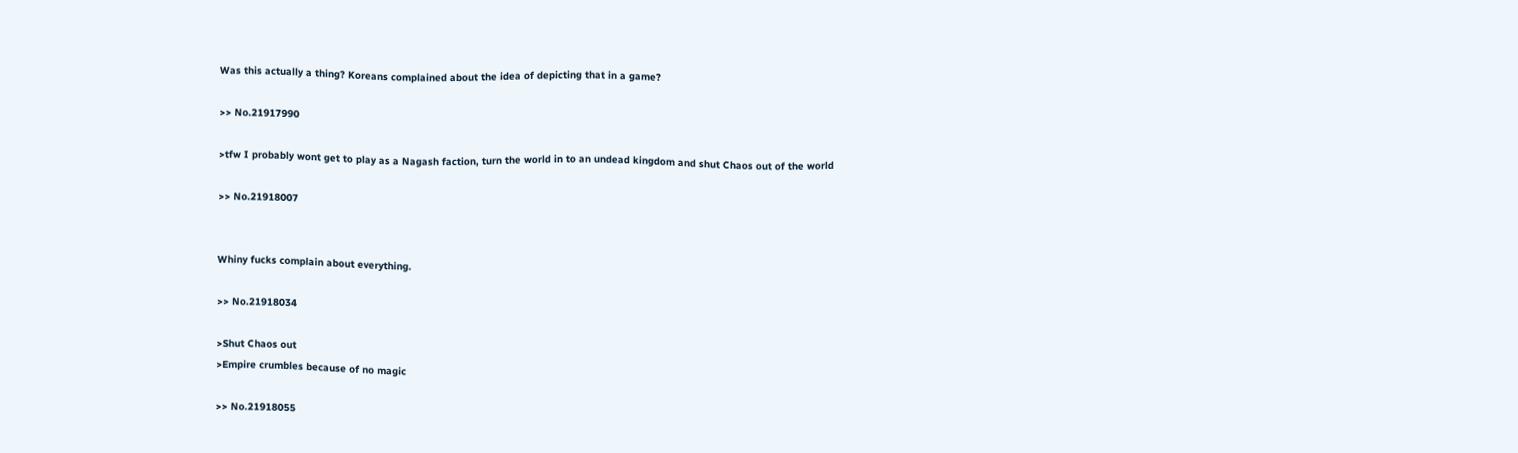Was this actually a thing? Koreans complained about the idea of depicting that in a game?

>> No.21917990

>tfw I probably wont get to play as a Nagash faction, turn the world in to an undead kingdom and shut Chaos out of the world

>> No.21918007


Whiny fucks complain about everything.

>> No.21918034

>Shut Chaos out
>Empire crumbles because of no magic

>> No.21918055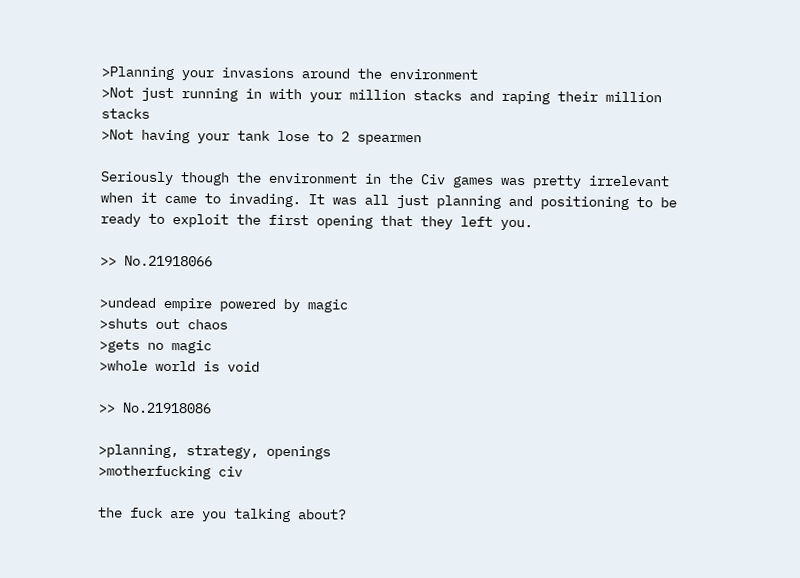>Planning your invasions around the environment
>Not just running in with your million stacks and raping their million stacks
>Not having your tank lose to 2 spearmen

Seriously though the environment in the Civ games was pretty irrelevant when it came to invading. It was all just planning and positioning to be ready to exploit the first opening that they left you.

>> No.21918066

>undead empire powered by magic
>shuts out chaos
>gets no magic
>whole world is void

>> No.21918086

>planning, strategy, openings
>motherfucking civ

the fuck are you talking about?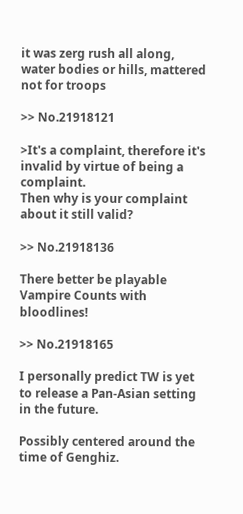it was zerg rush all along, water bodies or hills, mattered not for troops

>> No.21918121

>It's a complaint, therefore it's invalid by virtue of being a complaint.
Then why is your complaint about it still valid?

>> No.21918136

There better be playable Vampire Counts with bloodlines!

>> No.21918165

I personally predict TW is yet to release a Pan-Asian setting in the future.

Possibly centered around the time of Genghiz.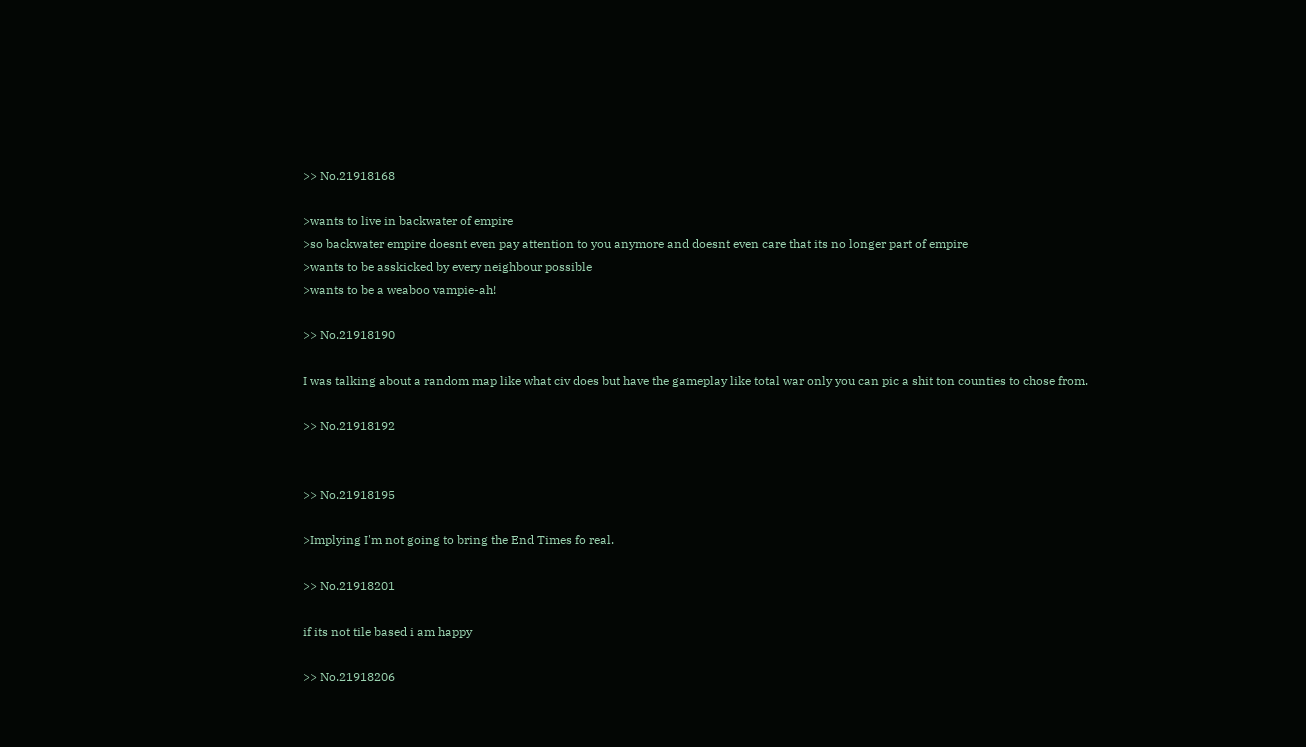>> No.21918168

>wants to live in backwater of empire
>so backwater empire doesnt even pay attention to you anymore and doesnt even care that its no longer part of empire
>wants to be asskicked by every neighbour possible
>wants to be a weaboo vampie-ah!

>> No.21918190

I was talking about a random map like what civ does but have the gameplay like total war only you can pic a shit ton counties to chose from.

>> No.21918192


>> No.21918195

>Implying I'm not going to bring the End Times fo real.

>> No.21918201

if its not tile based i am happy

>> No.21918206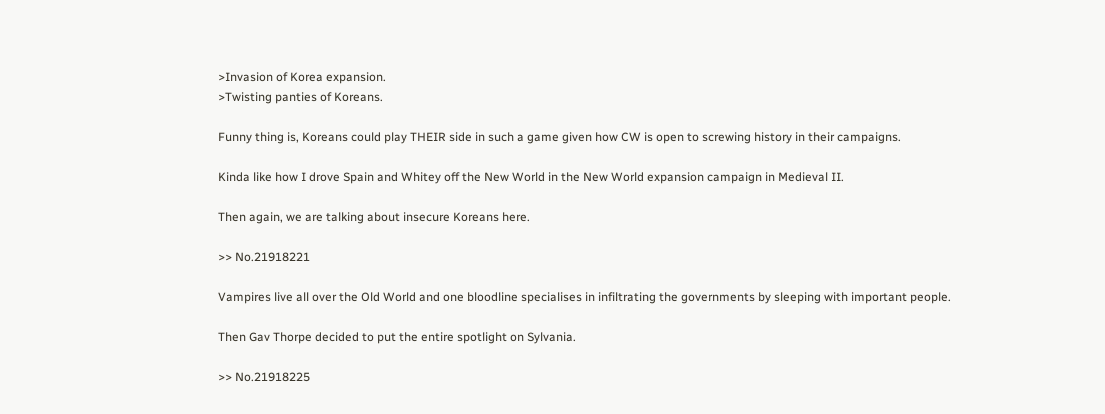>Invasion of Korea expansion.
>Twisting panties of Koreans.

Funny thing is, Koreans could play THEIR side in such a game given how CW is open to screwing history in their campaigns.

Kinda like how I drove Spain and Whitey off the New World in the New World expansion campaign in Medieval II.

Then again, we are talking about insecure Koreans here.

>> No.21918221

Vampires live all over the Old World and one bloodline specialises in infiltrating the governments by sleeping with important people.

Then Gav Thorpe decided to put the entire spotlight on Sylvania.

>> No.21918225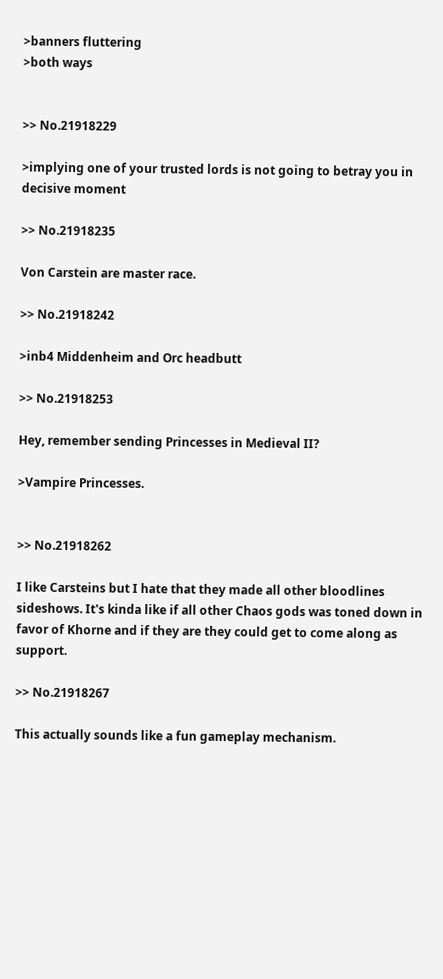>banners fluttering
>both ways


>> No.21918229

>implying one of your trusted lords is not going to betray you in decisive moment

>> No.21918235

Von Carstein are master race.

>> No.21918242

>inb4 Middenheim and Orc headbutt

>> No.21918253

Hey, remember sending Princesses in Medieval II?

>Vampire Princesses.


>> No.21918262

I like Carsteins but I hate that they made all other bloodlines sideshows. It's kinda like if all other Chaos gods was toned down in favor of Khorne and if they are they could get to come along as support.

>> No.21918267

This actually sounds like a fun gameplay mechanism.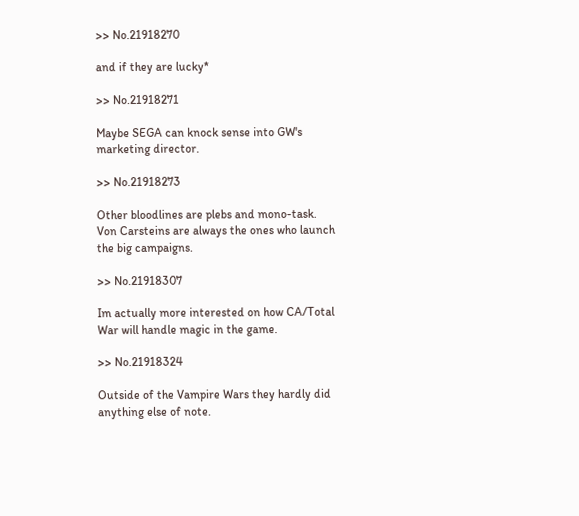>> No.21918270

and if they are lucky*

>> No.21918271

Maybe SEGA can knock sense into GW's marketing director.

>> No.21918273

Other bloodlines are plebs and mono-task.
Von Carsteins are always the ones who launch the big campaigns.

>> No.21918307

Im actually more interested on how CA/Total War will handle magic in the game.

>> No.21918324

Outside of the Vampire Wars they hardly did anything else of note.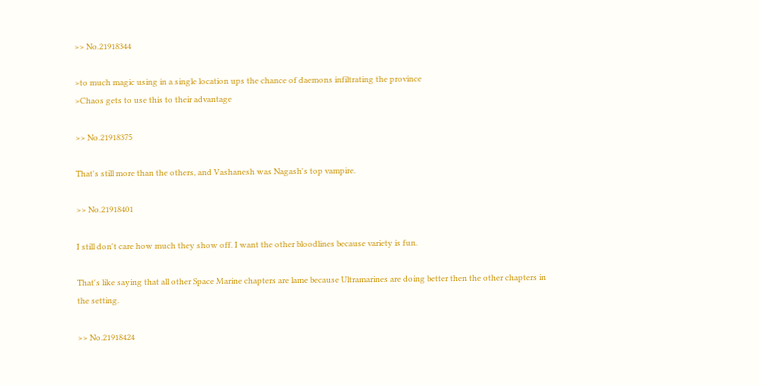>> No.21918344

>to much magic using in a single location ups the chance of daemons infiltrating the province
>Chaos gets to use this to their advantage

>> No.21918375

That's still more than the others, and Vashanesh was Nagash's top vampire.

>> No.21918401

I still don't care how much they show off. I want the other bloodlines because variety is fun.

That's like saying that all other Space Marine chapters are lame because Ultramarines are doing better then the other chapters in the setting.

>> No.21918424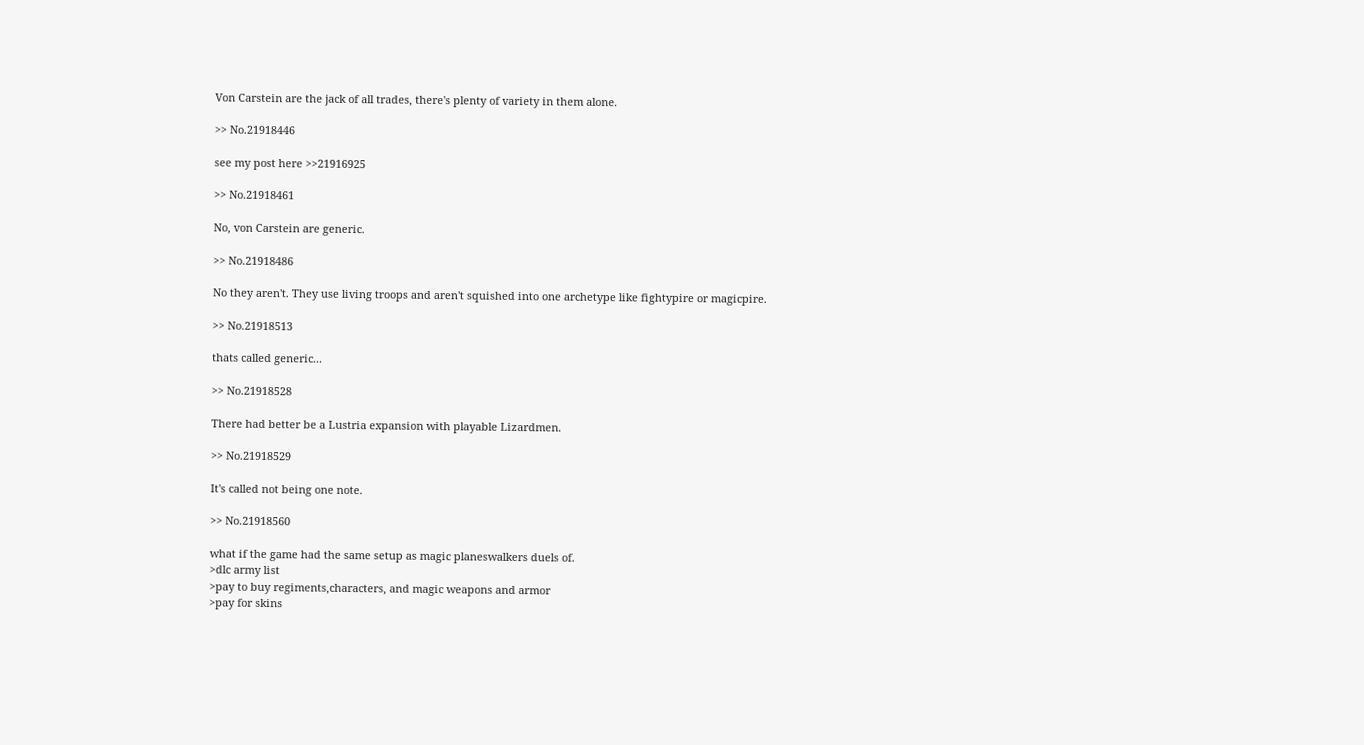Von Carstein are the jack of all trades, there's plenty of variety in them alone.

>> No.21918446

see my post here >>21916925

>> No.21918461

No, von Carstein are generic.

>> No.21918486

No they aren't. They use living troops and aren't squished into one archetype like fightypire or magicpire.

>> No.21918513

thats called generic...

>> No.21918528

There had better be a Lustria expansion with playable Lizardmen.

>> No.21918529

It's called not being one note.

>> No.21918560

what if the game had the same setup as magic planeswalkers duels of.
>dlc army list
>pay to buy regiments,characters, and magic weapons and armor
>pay for skins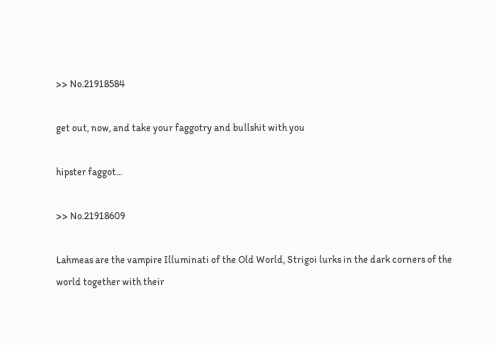>> No.21918584

get out, now, and take your faggotry and bullshit with you

hipster faggot...

>> No.21918609

Lahmeas are the vampire Illuminati of the Old World, Strigoi lurks in the dark corners of the world together with their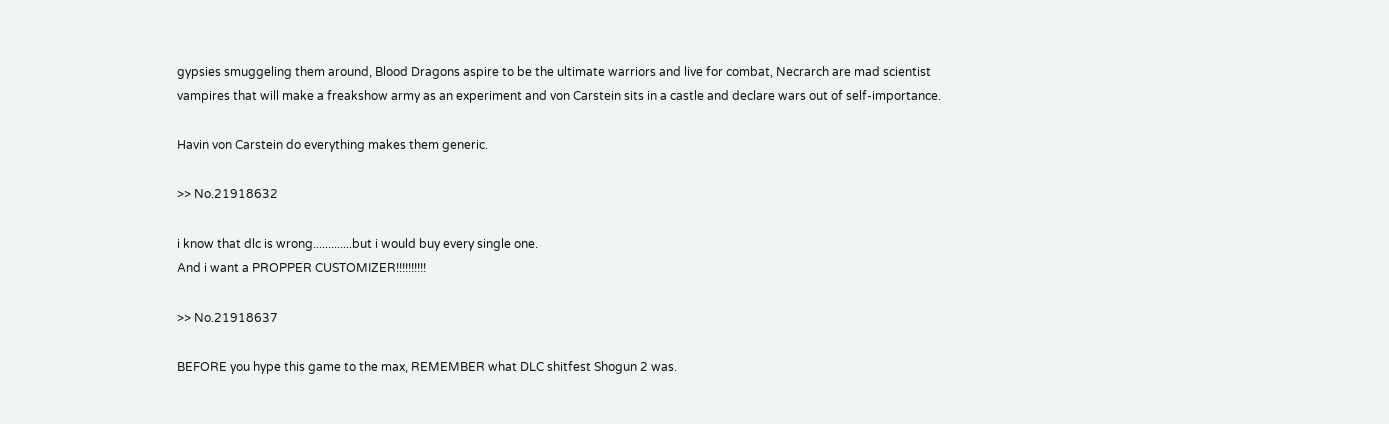gypsies smuggeling them around, Blood Dragons aspire to be the ultimate warriors and live for combat, Necrarch are mad scientist vampires that will make a freakshow army as an experiment and von Carstein sits in a castle and declare wars out of self-importance.

Havin von Carstein do everything makes them generic.

>> No.21918632

i know that dlc is wrong.............but i would buy every single one.
And i want a PROPPER CUSTOMIZER!!!!!!!!!!

>> No.21918637

BEFORE you hype this game to the max, REMEMBER what DLC shitfest Shogun 2 was.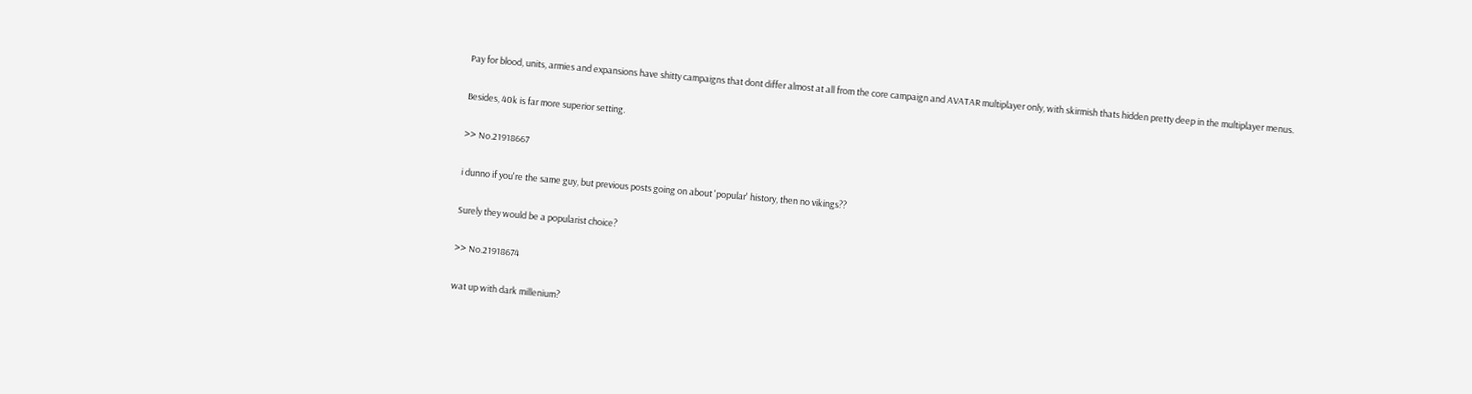Pay for blood, units, armies and expansions have shitty campaigns that dont differ almost at all from the core campaign and AVATAR multiplayer only, with skirmish thats hidden pretty deep in the multiplayer menus.

Besides, 40k is far more superior setting.

>> No.21918667

i dunno if you're the same guy, but previous posts going on about 'popular' history, then no vikings??

Surely they would be a popularist choice?

>> No.21918674

wat up with dark millenium?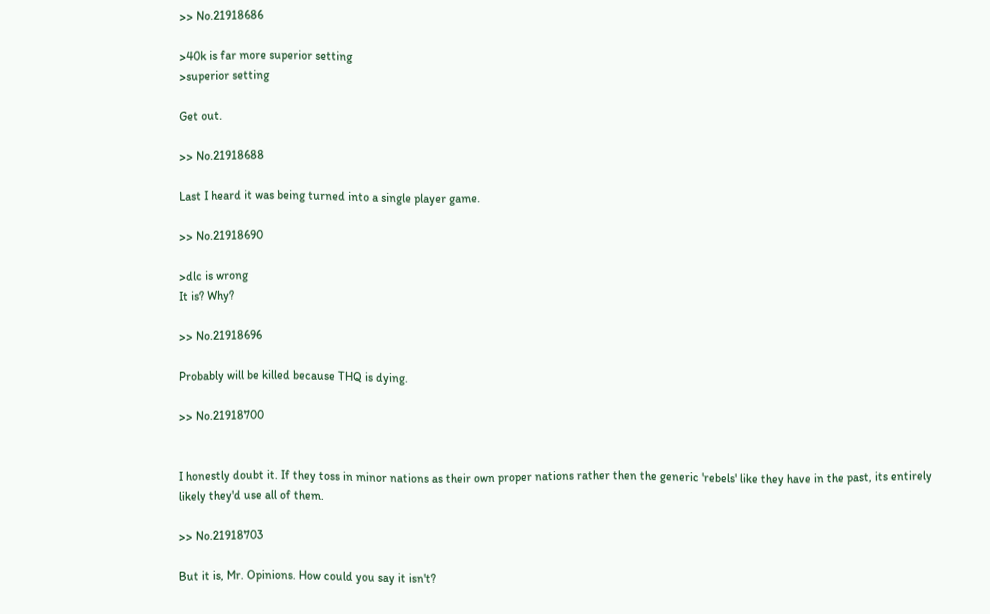>> No.21918686

>40k is far more superior setting
>superior setting

Get out.

>> No.21918688

Last I heard it was being turned into a single player game.

>> No.21918690

>dlc is wrong
It is? Why?

>> No.21918696

Probably will be killed because THQ is dying.

>> No.21918700


I honestly doubt it. If they toss in minor nations as their own proper nations rather then the generic 'rebels' like they have in the past, its entirely likely they'd use all of them.

>> No.21918703

But it is, Mr. Opinions. How could you say it isn't?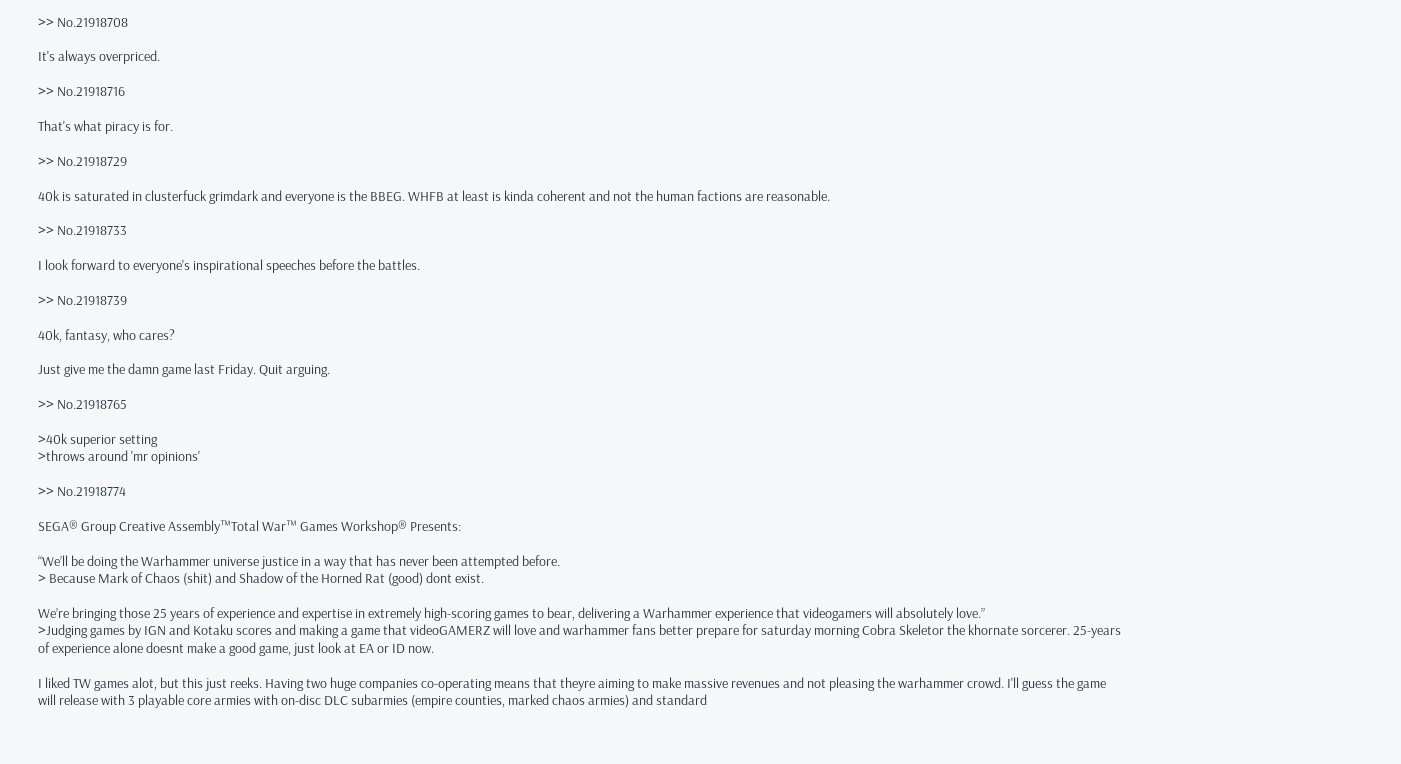>> No.21918708

It's always overpriced.

>> No.21918716

That's what piracy is for.

>> No.21918729

40k is saturated in clusterfuck grimdark and everyone is the BBEG. WHFB at least is kinda coherent and not the human factions are reasonable.

>> No.21918733

I look forward to everyone's inspirational speeches before the battles.

>> No.21918739

40k, fantasy, who cares?

Just give me the damn game last Friday. Quit arguing.

>> No.21918765

>40k superior setting
>throws around 'mr opinions'

>> No.21918774

SEGA® Group Creative Assembly™Total War™ Games Workshop® Presents:

“We’ll be doing the Warhammer universe justice in a way that has never been attempted before.
> Because Mark of Chaos (shit) and Shadow of the Horned Rat (good) dont exist.

We’re bringing those 25 years of experience and expertise in extremely high-scoring games to bear, delivering a Warhammer experience that videogamers will absolutely love.”
>Judging games by IGN and Kotaku scores and making a game that videoGAMERZ will love and warhammer fans better prepare for saturday morning Cobra Skeletor the khornate sorcerer. 25-years of experience alone doesnt make a good game, just look at EA or ID now.

I liked TW games alot, but this just reeks. Having two huge companies co-operating means that theyre aiming to make massive revenues and not pleasing the warhammer crowd. I'll guess the game will release with 3 playable core armies with on-disc DLC subarmies (empire counties, marked chaos armies) and standard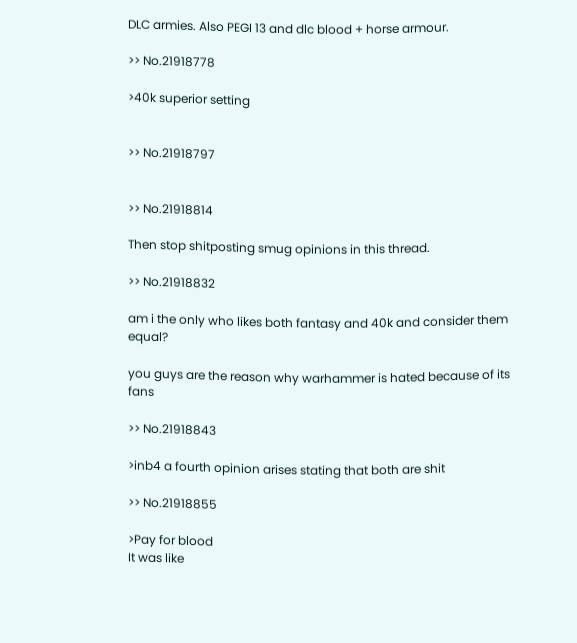DLC armies. Also PEGI 13 and dlc blood + horse armour.

>> No.21918778

>40k superior setting


>> No.21918797


>> No.21918814

Then stop shitposting smug opinions in this thread.

>> No.21918832

am i the only who likes both fantasy and 40k and consider them equal?

you guys are the reason why warhammer is hated because of its fans

>> No.21918843

>inb4 a fourth opinion arises stating that both are shit

>> No.21918855

>Pay for blood
It was like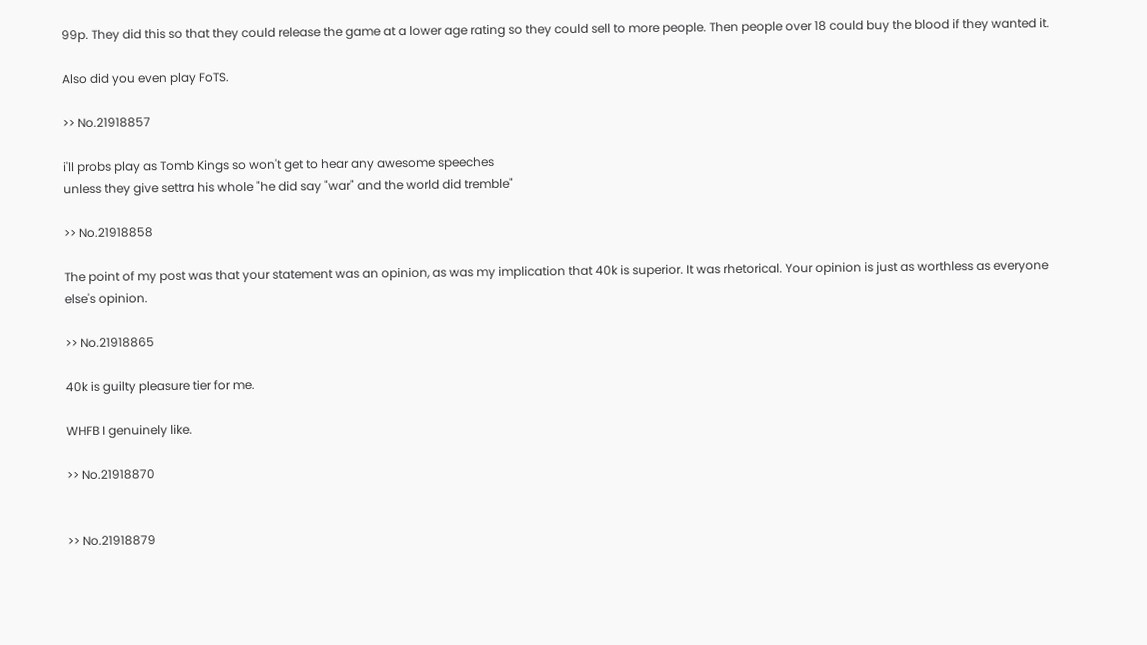99p. They did this so that they could release the game at a lower age rating so they could sell to more people. Then people over 18 could buy the blood if they wanted it.

Also did you even play FoTS.

>> No.21918857

i'll probs play as Tomb Kings so won't get to hear any awesome speeches
unless they give settra his whole "he did say "war" and the world did tremble"

>> No.21918858

The point of my post was that your statement was an opinion, as was my implication that 40k is superior. It was rhetorical. Your opinion is just as worthless as everyone else's opinion.

>> No.21918865

40k is guilty pleasure tier for me.

WHFB I genuinely like.

>> No.21918870


>> No.21918879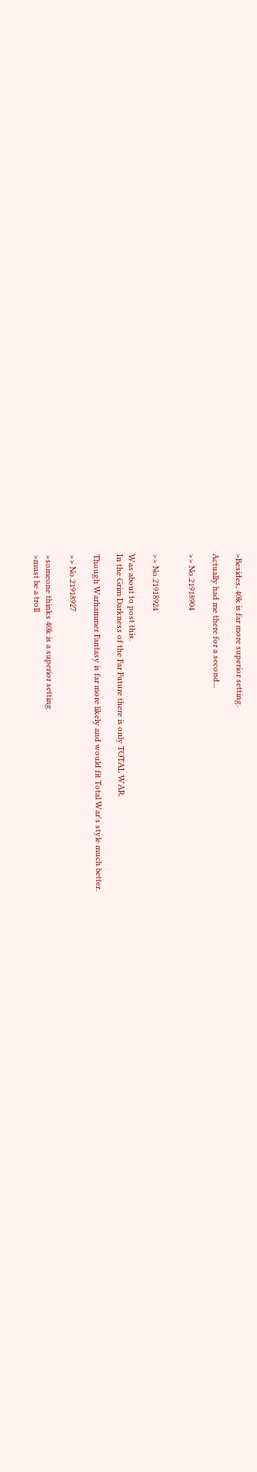>Besides, 40k is far more superior setting.

Actually had me there for a second...

>> No.21918904


>> No.21918924

Was about to post this.
In the Grim Darkness of the Far Future there is only TOTAL WAR.

Though Warhammer Fantasy is far more likely and would fit Total War's style much better.

>> No.21918927

>someone thinks 40k is a superior setting
>must be a troll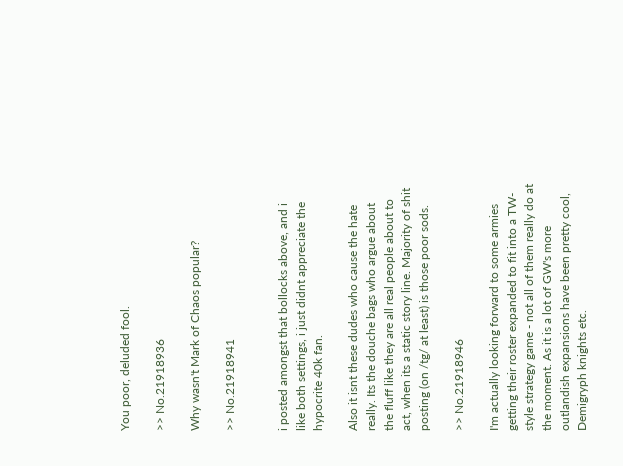You poor, deluded fool.

>> No.21918936

Why wasn't Mark of Chaos popular?

>> No.21918941


i posted amongst that bollocks above, and i like both settings, i just didnt appreciate the hypocrite 40k fan.

Also it isnt these dudes who cause the hate really. Its the douche bags who argue about the fluff like they are all real people about to act, when its a static story line. Majority of shit posting (on /tg/ at least) is those poor sods.

>> No.21918946

I'm actually looking forward to some armies getting their roster expanded to fit into a TW-style strategy game - not all of them really do at the moment. As it is a lot of GW's more outlandish expansions have been pretty cool, Demigryph knights etc.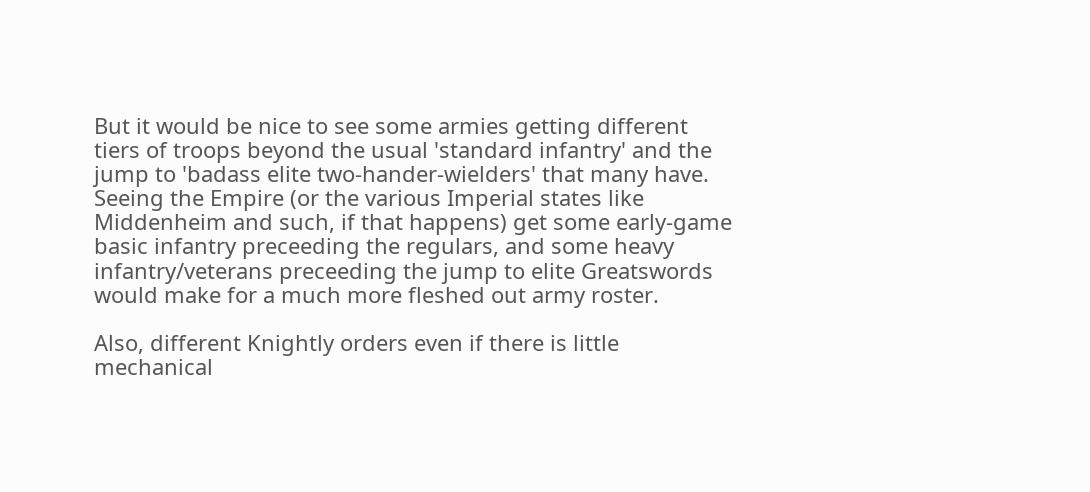But it would be nice to see some armies getting different tiers of troops beyond the usual 'standard infantry' and the jump to 'badass elite two-hander-wielders' that many have. Seeing the Empire (or the various Imperial states like Middenheim and such, if that happens) get some early-game basic infantry preceeding the regulars, and some heavy infantry/veterans preceeding the jump to elite Greatswords would make for a much more fleshed out army roster.

Also, different Knightly orders even if there is little mechanical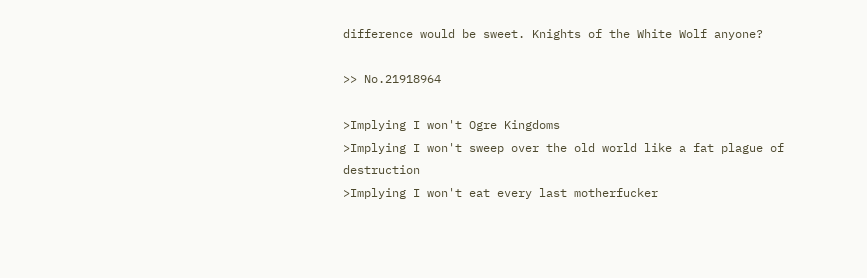difference would be sweet. Knights of the White Wolf anyone?

>> No.21918964

>Implying I won't Ogre Kingdoms
>Implying I won't sweep over the old world like a fat plague of destruction
>Implying I won't eat every last motherfucker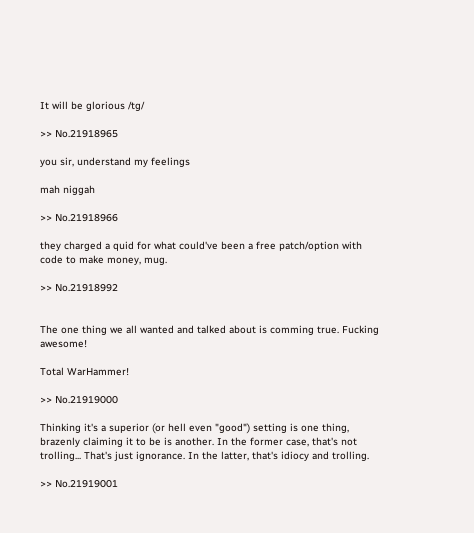It will be glorious /tg/

>> No.21918965

you sir, understand my feelings

mah niggah

>> No.21918966

they charged a quid for what could've been a free patch/option with code to make money, mug.

>> No.21918992


The one thing we all wanted and talked about is comming true. Fucking awesome!

Total WarHammer!

>> No.21919000

Thinking it's a superior (or hell even "good") setting is one thing, brazenly claiming it to be is another. In the former case, that's not trolling... That's just ignorance. In the latter, that's idiocy and trolling.

>> No.21919001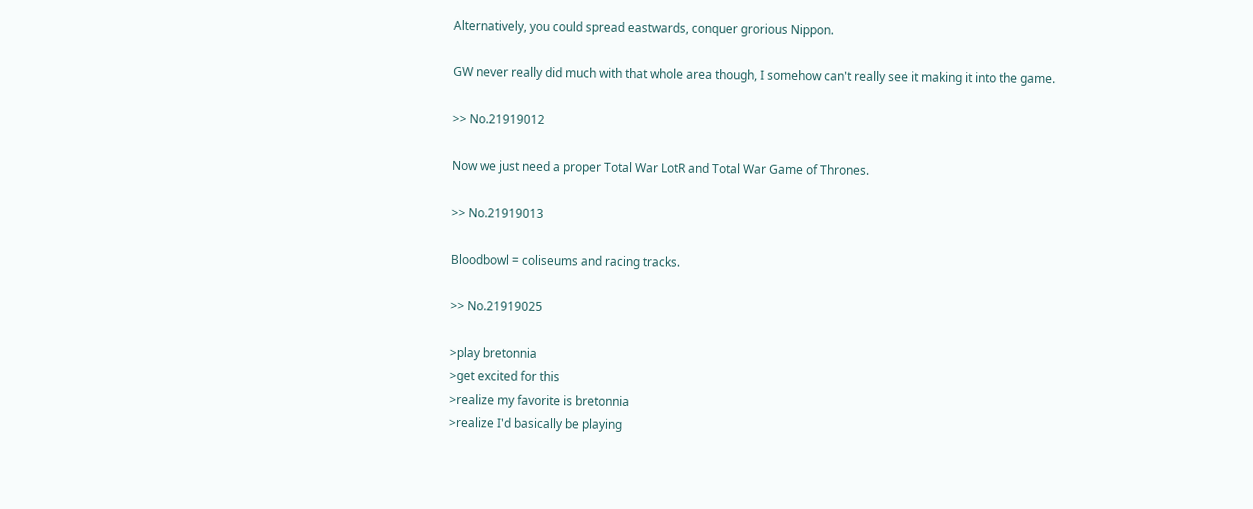Alternatively, you could spread eastwards, conquer grorious Nippon.

GW never really did much with that whole area though, I somehow can't really see it making it into the game.

>> No.21919012

Now we just need a proper Total War LotR and Total War Game of Thrones.

>> No.21919013

Bloodbowl = coliseums and racing tracks.

>> No.21919025

>play bretonnia
>get excited for this
>realize my favorite is bretonnia
>realize I'd basically be playing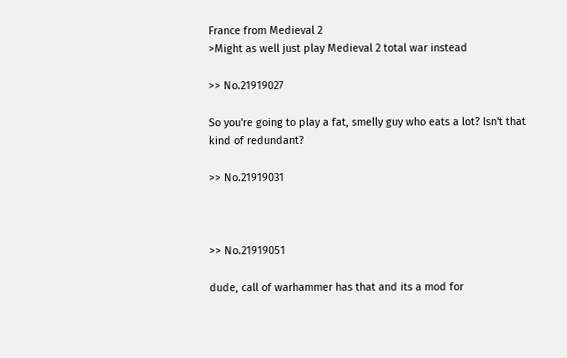France from Medieval 2
>Might as well just play Medieval 2 total war instead

>> No.21919027

So you're going to play a fat, smelly guy who eats a lot? Isn't that kind of redundant?

>> No.21919031



>> No.21919051

dude, call of warhammer has that and its a mod for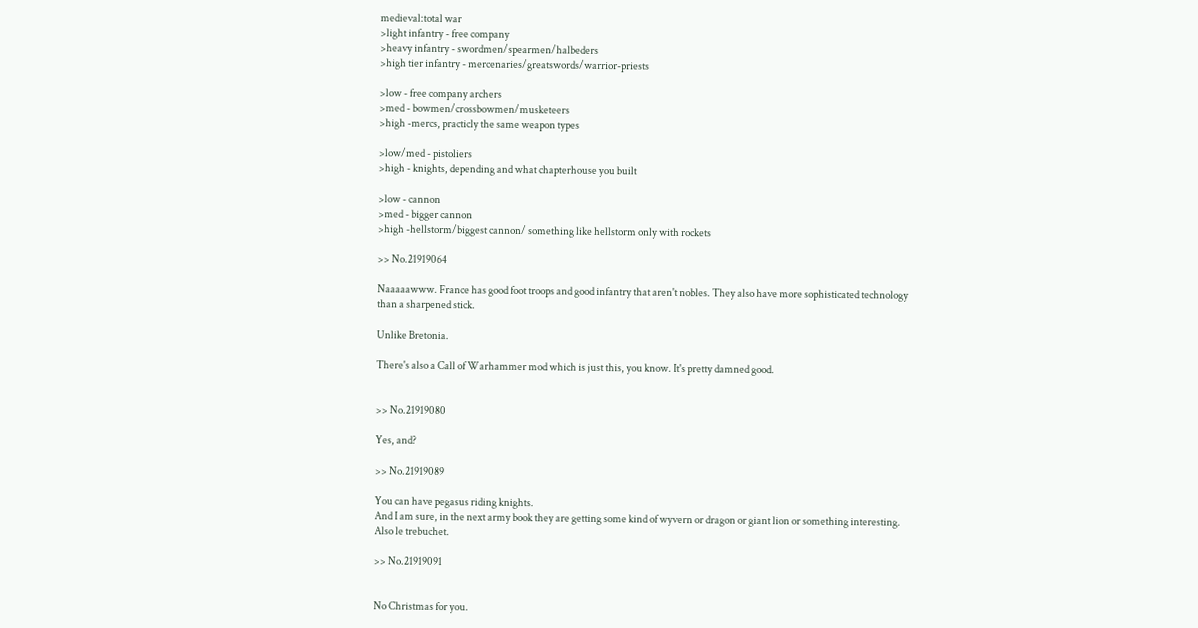medieval:total war
>light infantry - free company
>heavy infantry - swordmen/spearmen/halbeders
>high tier infantry - mercenaries/greatswords/warrior-priests

>low - free company archers
>med - bowmen/crossbowmen/musketeers
>high -mercs, practicly the same weapon types

>low/med - pistoliers
>high - knights, depending and what chapterhouse you built

>low - cannon
>med - bigger cannon
>high -hellstorm/biggest cannon/ something like hellstorm only with rockets

>> No.21919064

Naaaaawww. France has good foot troops and good infantry that aren't nobles. They also have more sophisticated technology than a sharpened stick.

Unlike Bretonia.

There's also a Call of Warhammer mod which is just this, you know. It's pretty damned good.


>> No.21919080

Yes, and?

>> No.21919089

You can have pegasus riding knights.
And I am sure, in the next army book they are getting some kind of wyvern or dragon or giant lion or something interesting.
Also le trebuchet.

>> No.21919091


No Christmas for you.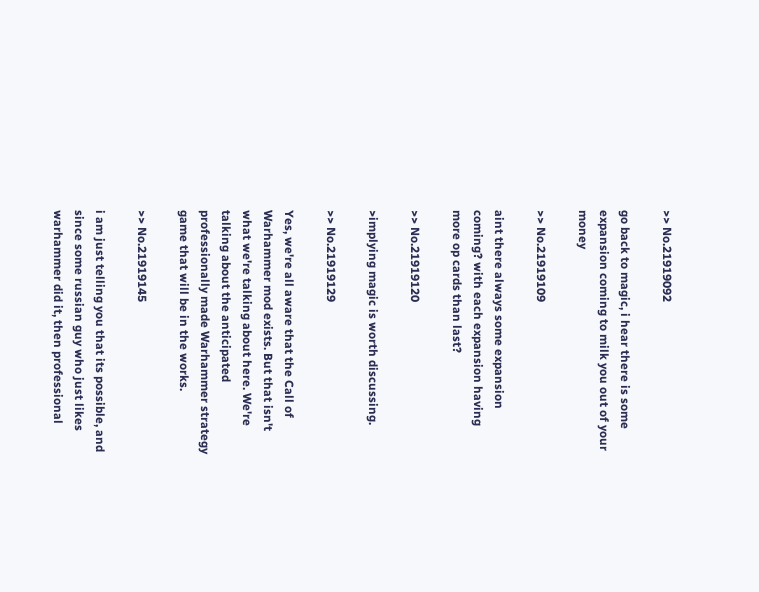>> No.21919092

go back to magic, i hear there is some expansion coming to milk you out of your money

>> No.21919109

aint there always some expansion coming? with each expansion having more op cards than last?

>> No.21919120

>implying magic is worth discussing.

>> No.21919129

Yes, we're all aware that the Call of Warhammer mod exists. But that isn't what we're talking about here. We're talking about the anticipated professionally made Warhammer strategy game that will be in the works.

>> No.21919145

i am just telling you that its possible, and since some russian guy who just likes warhammer did it, then professional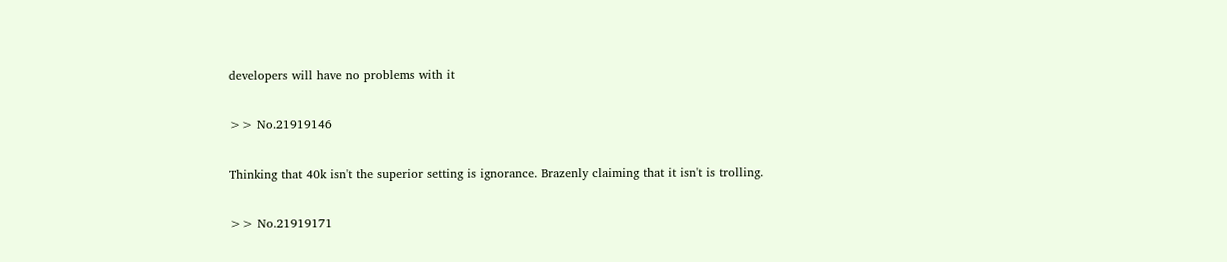developers will have no problems with it

>> No.21919146

Thinking that 40k isn't the superior setting is ignorance. Brazenly claiming that it isn't is trolling.

>> No.21919171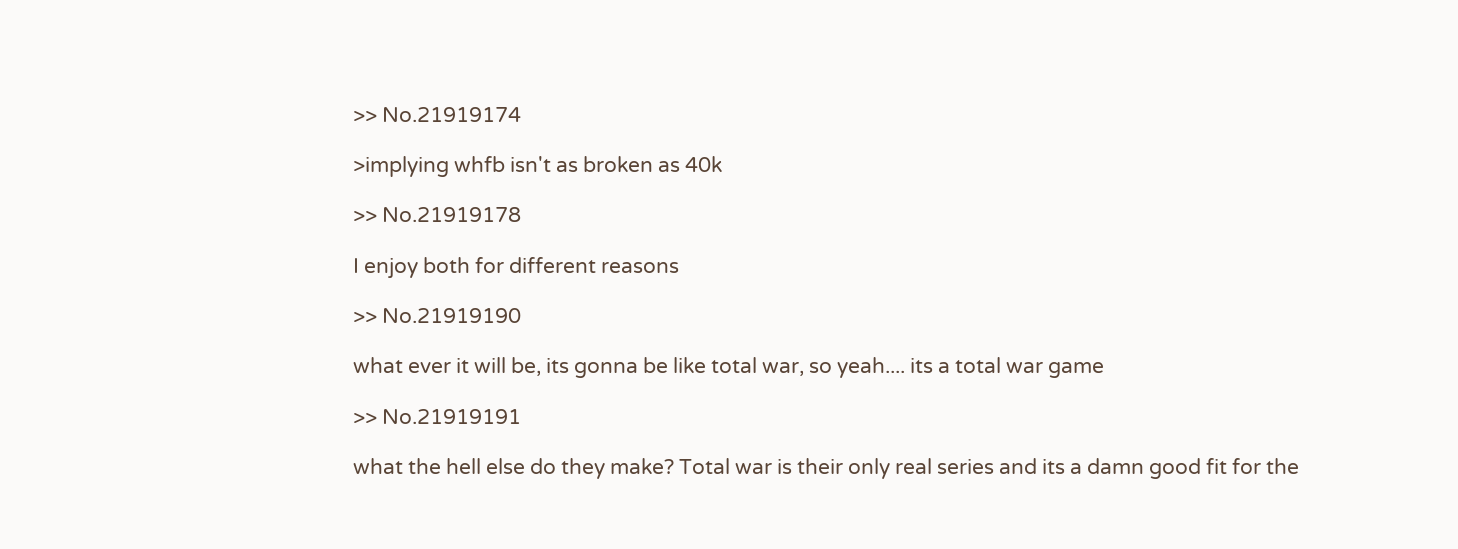>> No.21919174

>implying whfb isn't as broken as 40k

>> No.21919178

I enjoy both for different reasons

>> No.21919190

what ever it will be, its gonna be like total war, so yeah.... its a total war game

>> No.21919191

what the hell else do they make? Total war is their only real series and its a damn good fit for the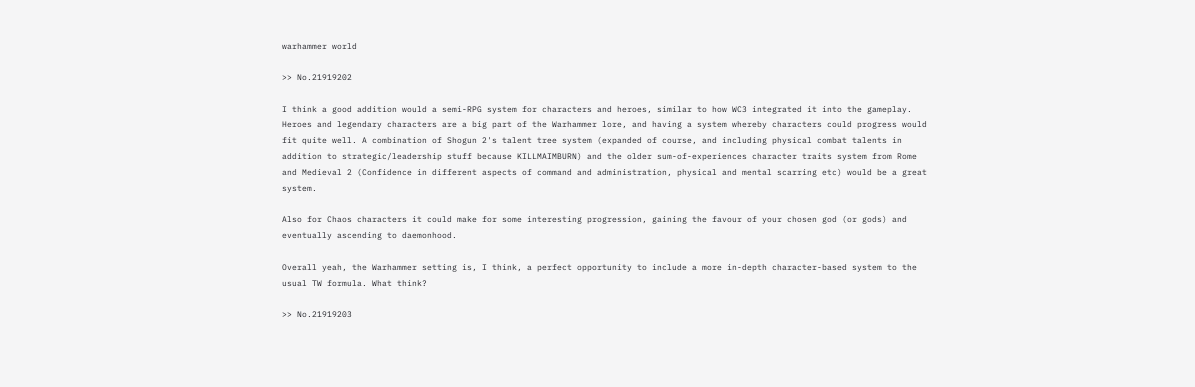warhammer world

>> No.21919202

I think a good addition would a semi-RPG system for characters and heroes, similar to how WC3 integrated it into the gameplay. Heroes and legendary characters are a big part of the Warhammer lore, and having a system whereby characters could progress would fit quite well. A combination of Shogun 2's talent tree system (expanded of course, and including physical combat talents in addition to strategic/leadership stuff because KILLMAIMBURN) and the older sum-of-experiences character traits system from Rome and Medieval 2 (Confidence in different aspects of command and administration, physical and mental scarring etc) would be a great system.

Also for Chaos characters it could make for some interesting progression, gaining the favour of your chosen god (or gods) and eventually ascending to daemonhood.

Overall yeah, the Warhammer setting is, I think, a perfect opportunity to include a more in-depth character-based system to the usual TW formula. What think?

>> No.21919203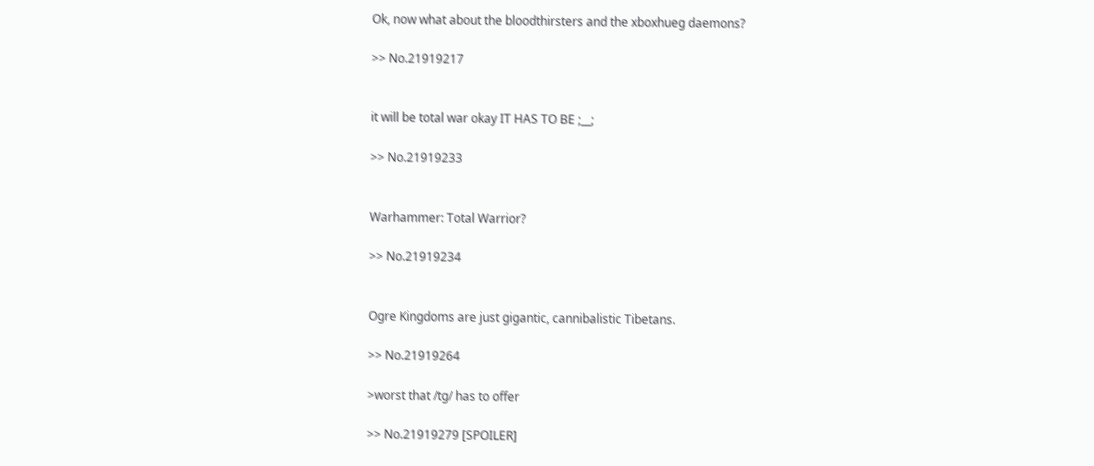Ok, now what about the bloodthirsters and the xboxhueg daemons?

>> No.21919217


it will be total war okay IT HAS TO BE ;__;

>> No.21919233


Warhammer: Total Warrior?

>> No.21919234


Ogre Kingdoms are just gigantic, cannibalistic Tibetans.

>> No.21919264

>worst that /tg/ has to offer

>> No.21919279 [SPOILER]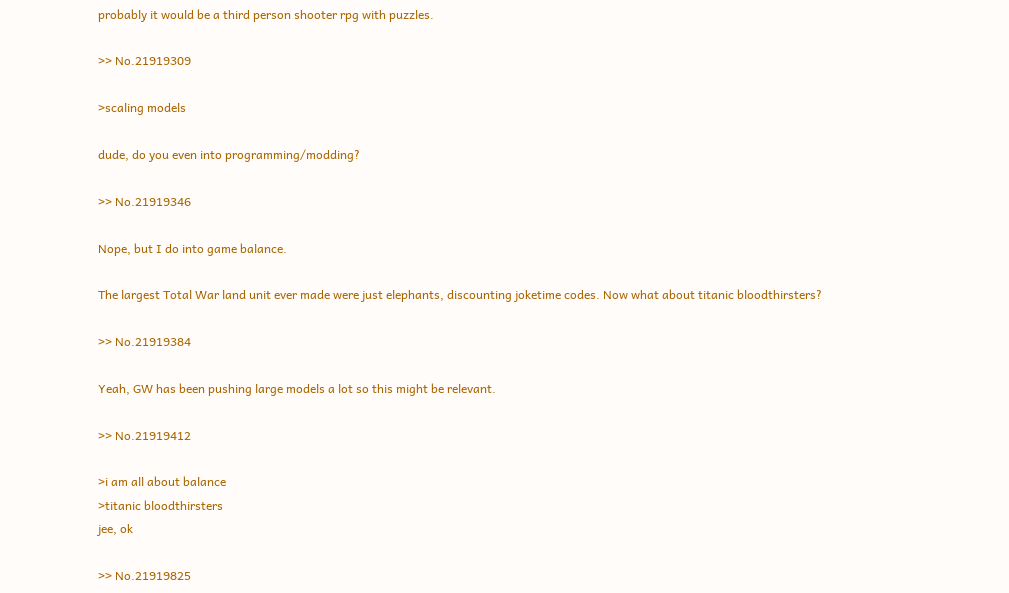probably it would be a third person shooter rpg with puzzles.

>> No.21919309

>scaling models

dude, do you even into programming/modding?

>> No.21919346

Nope, but I do into game balance.

The largest Total War land unit ever made were just elephants, discounting joketime codes. Now what about titanic bloodthirsters?

>> No.21919384

Yeah, GW has been pushing large models a lot so this might be relevant.

>> No.21919412

>i am all about balance
>titanic bloodthirsters
jee, ok

>> No.21919825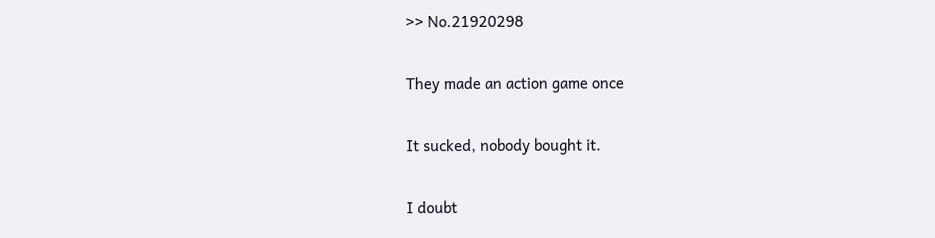>> No.21920298

They made an action game once

It sucked, nobody bought it.

I doubt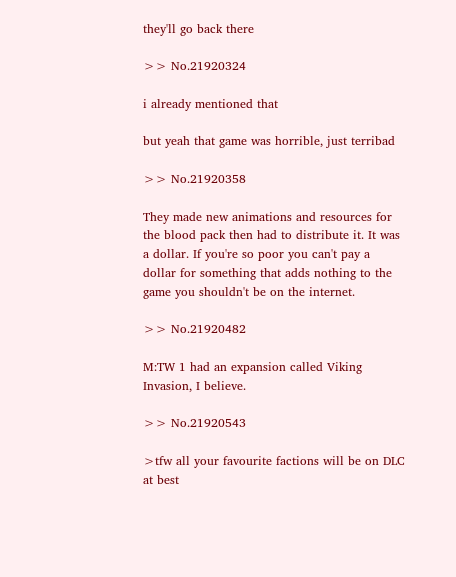they'll go back there

>> No.21920324

i already mentioned that

but yeah that game was horrible, just terribad

>> No.21920358

They made new animations and resources for the blood pack then had to distribute it. It was a dollar. If you're so poor you can't pay a dollar for something that adds nothing to the game you shouldn't be on the internet.

>> No.21920482

M:TW 1 had an expansion called Viking Invasion, I believe.

>> No.21920543

>tfw all your favourite factions will be on DLC at best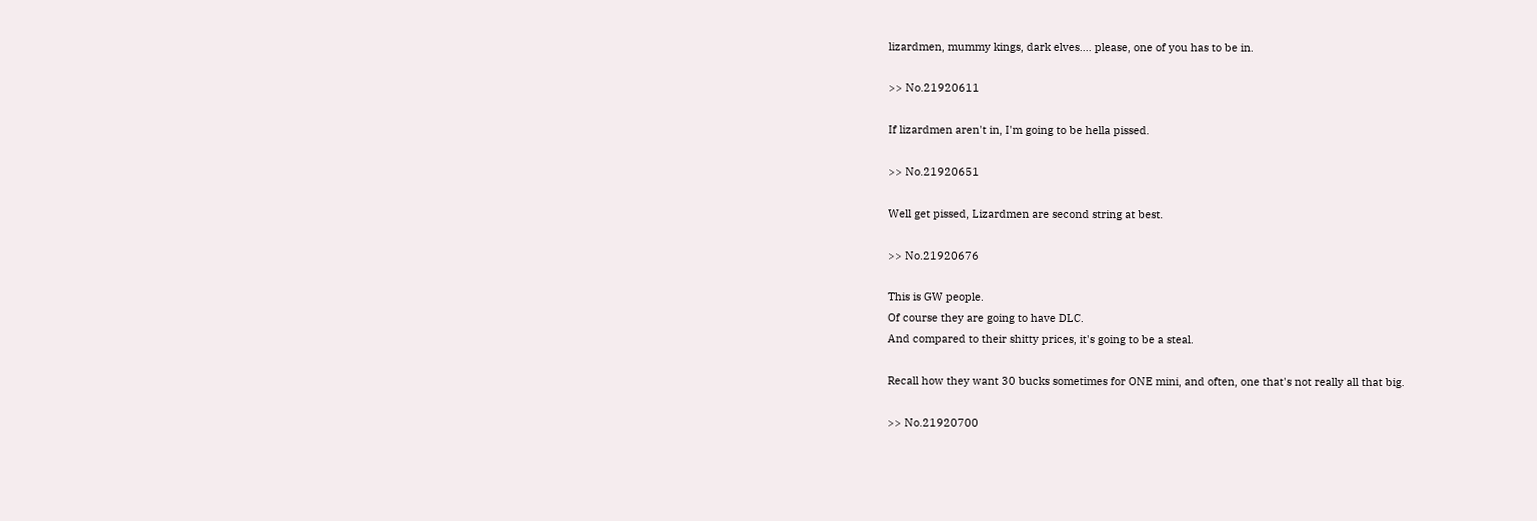lizardmen, mummy kings, dark elves.... please, one of you has to be in.

>> No.21920611

If lizardmen aren't in, I'm going to be hella pissed.

>> No.21920651

Well get pissed, Lizardmen are second string at best.

>> No.21920676

This is GW people.
Of course they are going to have DLC.
And compared to their shitty prices, it's going to be a steal.

Recall how they want 30 bucks sometimes for ONE mini, and often, one that's not really all that big.

>> No.21920700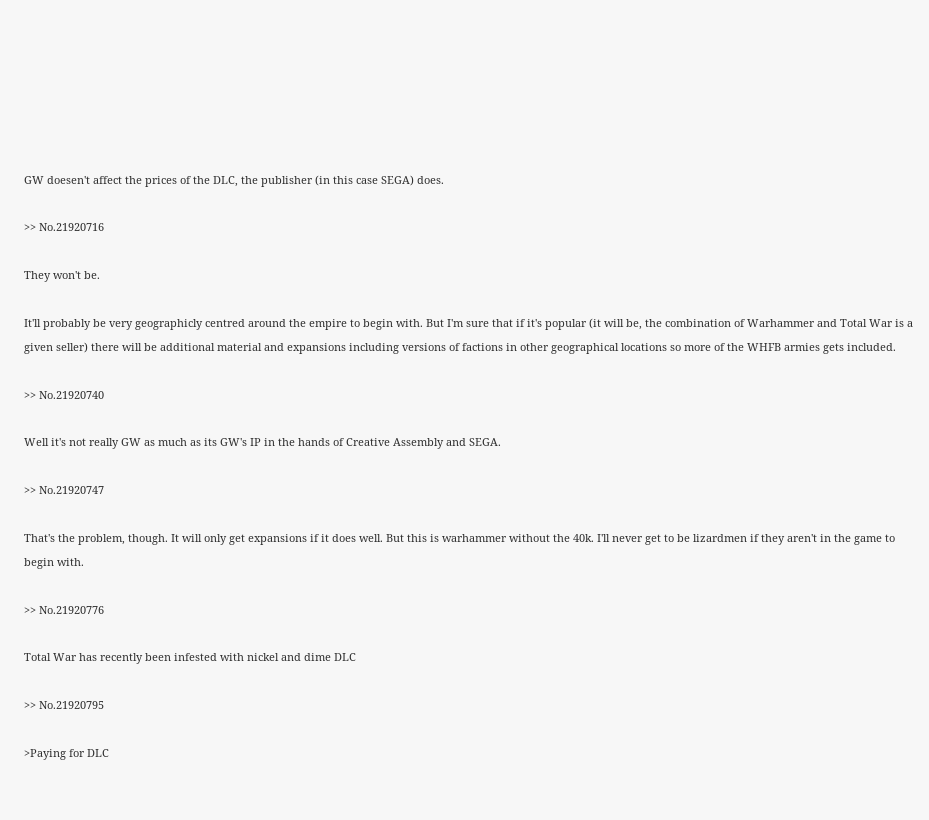GW doesen't affect the prices of the DLC, the publisher (in this case SEGA) does.

>> No.21920716

They won't be.

It'll probably be very geographicly centred around the empire to begin with. But I'm sure that if it's popular (it will be, the combination of Warhammer and Total War is a given seller) there will be additional material and expansions including versions of factions in other geographical locations so more of the WHFB armies gets included.

>> No.21920740

Well it's not really GW as much as its GW's IP in the hands of Creative Assembly and SEGA.

>> No.21920747

That's the problem, though. It will only get expansions if it does well. But this is warhammer without the 40k. I'll never get to be lizardmen if they aren't in the game to begin with.

>> No.21920776

Total War has recently been infested with nickel and dime DLC

>> No.21920795

>Paying for DLC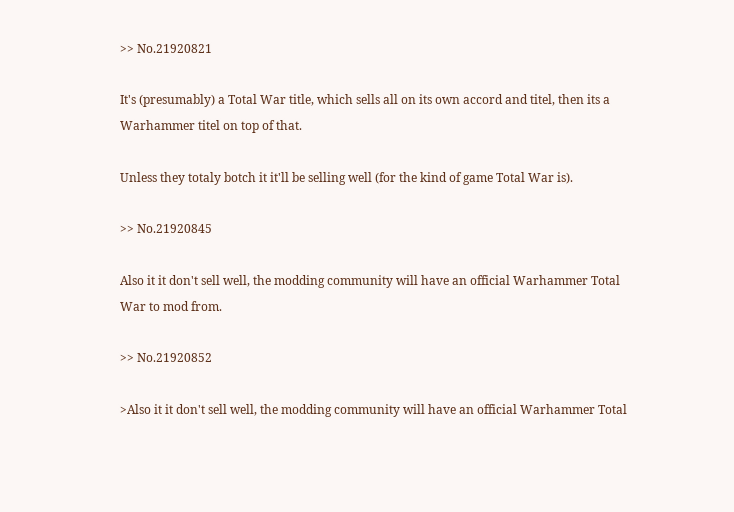>> No.21920821

It's (presumably) a Total War title, which sells all on its own accord and titel, then its a Warhammer titel on top of that.

Unless they totaly botch it it'll be selling well (for the kind of game Total War is).

>> No.21920845

Also it it don't sell well, the modding community will have an official Warhammer Total War to mod from.

>> No.21920852

>Also it it don't sell well, the modding community will have an official Warhammer Total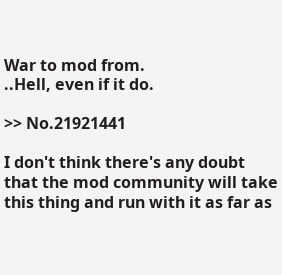War to mod from.
..Hell, even if it do.

>> No.21921441

I don't think there's any doubt that the mod community will take this thing and run with it as far as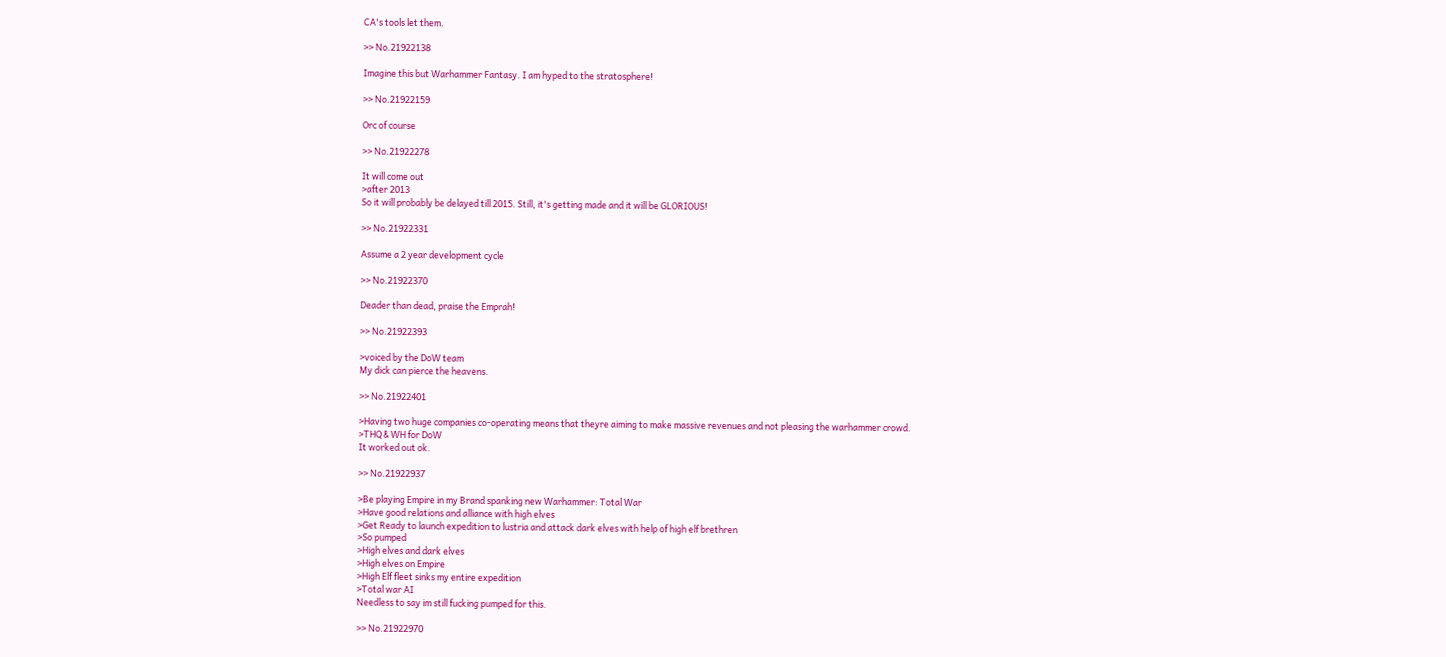CA's tools let them.

>> No.21922138

Imagine this but Warhammer Fantasy. I am hyped to the stratosphere!

>> No.21922159

Orc of course

>> No.21922278

It will come out
>after 2013
So it will probably be delayed till 2015. Still, it's getting made and it will be GLORIOUS!

>> No.21922331

Assume a 2 year development cycle

>> No.21922370

Deader than dead, praise the Emprah!

>> No.21922393

>voiced by the DoW team
My dick can pierce the heavens.

>> No.21922401

>Having two huge companies co-operating means that theyre aiming to make massive revenues and not pleasing the warhammer crowd.
>THQ & WH for DoW
It worked out ok.

>> No.21922937

>Be playing Empire in my Brand spanking new Warhammer: Total War
>Have good relations and alliance with high elves
>Get Ready to launch expedition to lustria and attack dark elves with help of high elf brethren
>So pumped
>High elves and dark elves
>High elves on Empire
>High Elf fleet sinks my entire expedition
>Total war AI
Needless to say im still fucking pumped for this.

>> No.21922970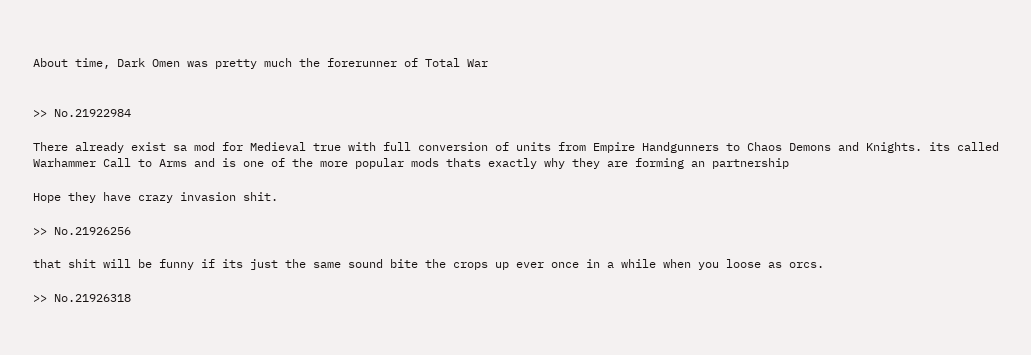About time, Dark Omen was pretty much the forerunner of Total War


>> No.21922984

There already exist sa mod for Medieval true with full conversion of units from Empire Handgunners to Chaos Demons and Knights. its called Warhammer Call to Arms and is one of the more popular mods thats exactly why they are forming an partnership

Hope they have crazy invasion shit.

>> No.21926256

that shit will be funny if its just the same sound bite the crops up ever once in a while when you loose as orcs.

>> No.21926318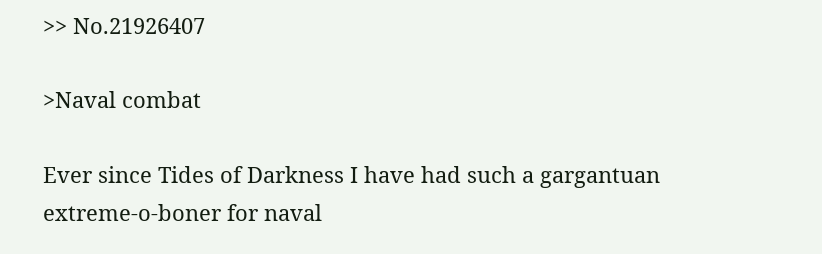>> No.21926407

>Naval combat

Ever since Tides of Darkness I have had such a gargantuan extreme-o-boner for naval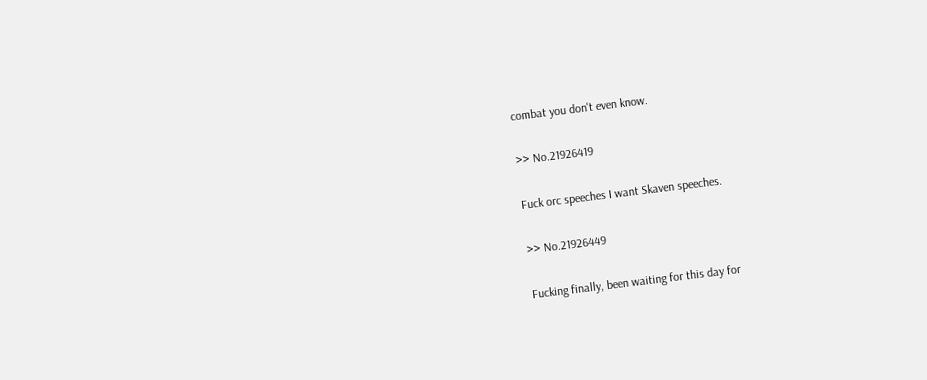combat you don't even know.

>> No.21926419

Fuck orc speeches I want Skaven speeches.

>> No.21926449

Fucking finally, been waiting for this day for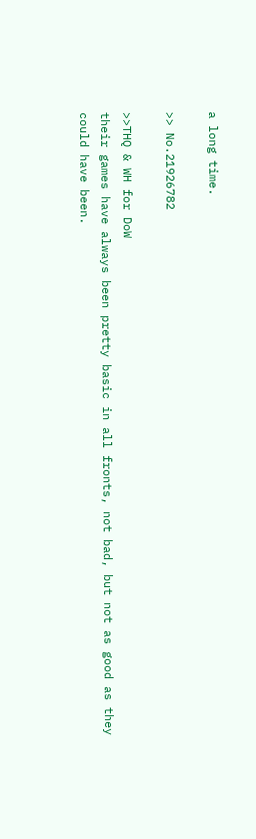a long time.

>> No.21926782

>>THQ & WH for DoW
their games have always been pretty basic in all fronts, not bad, but not as good as they could have been.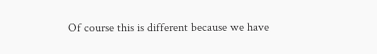Of course this is different because we have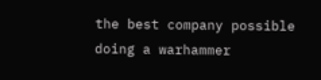the best company possible doing a warhammer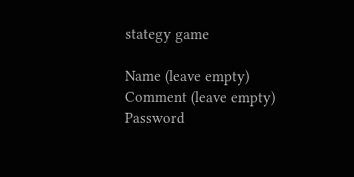stategy game

Name (leave empty)
Comment (leave empty)
Password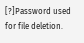[?]Password used for file deletion.